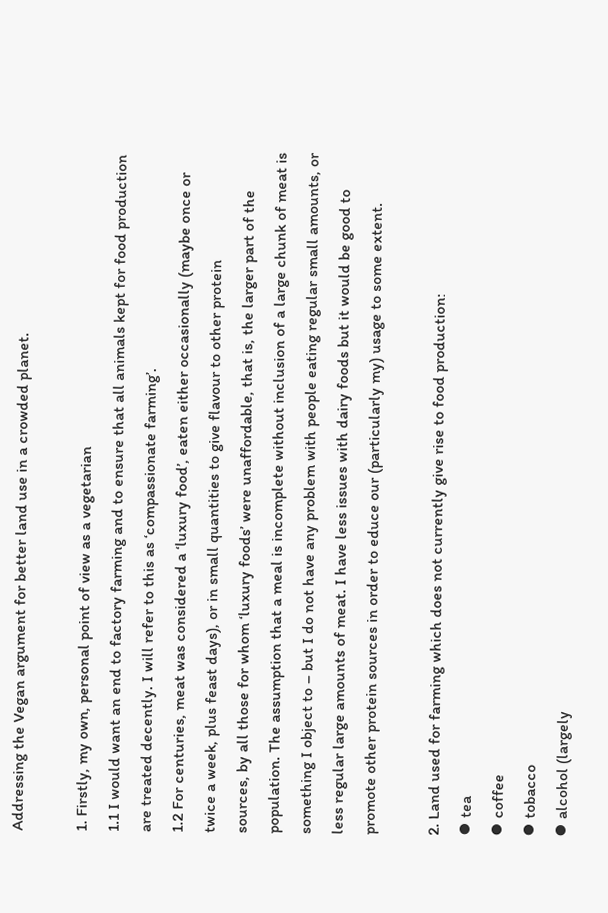Addressing the Vegan argument for better land use in a crowded planet.

1. Firstly, my own, personal point of view as a vegetarian
1.1 I would want an end to factory farming and to ensure that all animals kept for food production are treated decently. I will refer to this as ‘compassionate farming’.
1.2 For centuries, meat was considered a ‘luxury food’, eaten either occasionally (maybe once or twice a week, plus feast days), or in small quantities to give flavour to other protein
sources, by all those for whom ‘luxury foods’ were unaffordable, that is, the larger part of the population. The assumption that a meal is incomplete without inclusion of a large chunk of meat is something I object to – but I do not have any problem with people eating regular small amounts, or less regular large amounts of meat. I have less issues with dairy foods but it would be good to promote other protein sources in order to educe our (particularly my) usage to some extent.

2. Land used for farming which does not currently give rise to food production:
⦁ tea
⦁ coffee
⦁ tobacco
⦁ alcohol (largely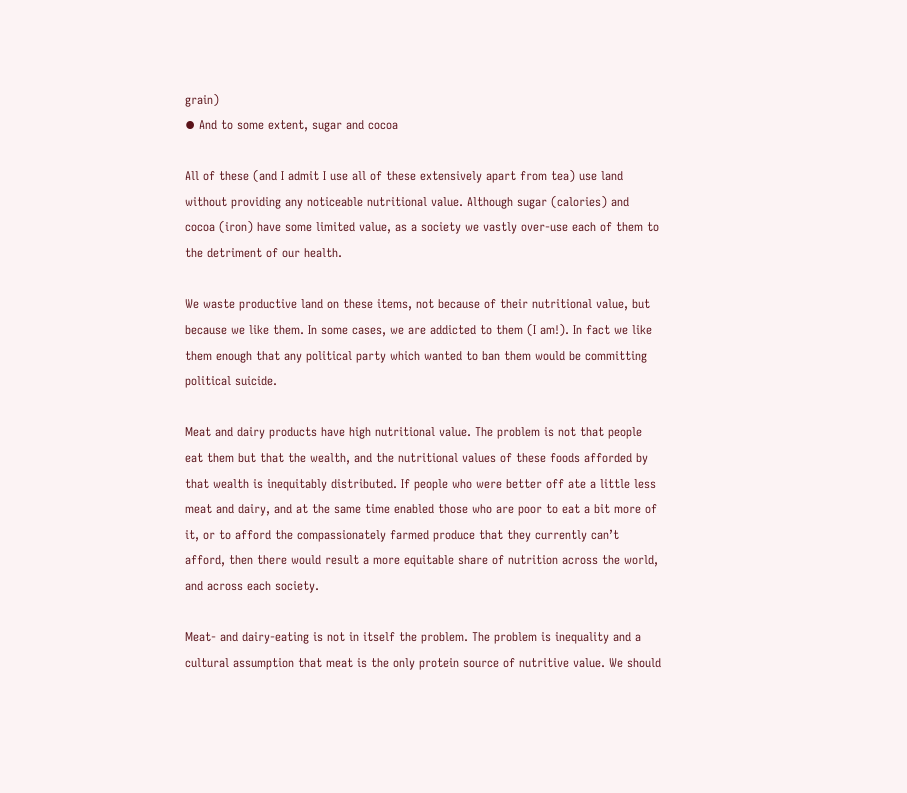grain)
⦁ And to some extent, sugar and cocoa

All of these (and I admit I use all of these extensively apart from tea) use land without providing any noticeable nutritional value. Although sugar (calories) and cocoa (iron) have some limited value, as a society we vastly over-use each of them to the detriment of our health.

We waste productive land on these items, not because of their nutritional value, but because we like them. In some cases, we are addicted to them (I am!). In fact we like them enough that any political party which wanted to ban them would be committing political suicide.

Meat and dairy products have high nutritional value. The problem is not that people eat them but that the wealth, and the nutritional values of these foods afforded by that wealth is inequitably distributed. If people who were better off ate a little less meat and dairy, and at the same time enabled those who are poor to eat a bit more of it, or to afford the compassionately farmed produce that they currently can’t afford, then there would result a more equitable share of nutrition across the world, and across each society.

Meat- and dairy-eating is not in itself the problem. The problem is inequality and a cultural assumption that meat is the only protein source of nutritive value. We should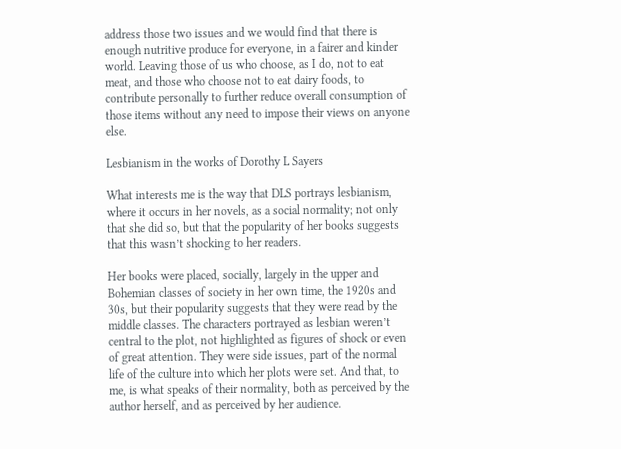address those two issues and we would find that there is enough nutritive produce for everyone, in a fairer and kinder world. Leaving those of us who choose, as I do, not to eat meat, and those who choose not to eat dairy foods, to contribute personally to further reduce overall consumption of those items without any need to impose their views on anyone else.

Lesbianism in the works of Dorothy L Sayers

What interests me is the way that DLS portrays lesbianism, where it occurs in her novels, as a social normality; not only that she did so, but that the popularity of her books suggests that this wasn’t shocking to her readers.

Her books were placed, socially, largely in the upper and Bohemian classes of society in her own time, the 1920s and 30s, but their popularity suggests that they were read by the middle classes. The characters portrayed as lesbian weren’t central to the plot, not highlighted as figures of shock or even of great attention. They were side issues, part of the normal life of the culture into which her plots were set. And that, to me, is what speaks of their normality, both as perceived by the author herself, and as perceived by her audience.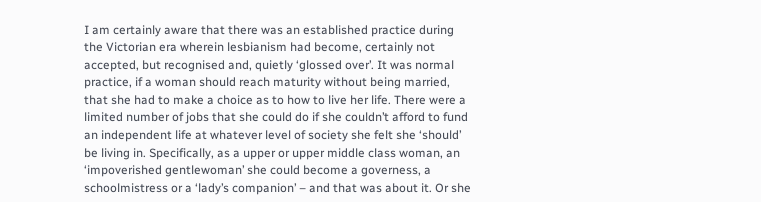I am certainly aware that there was an established practice during the Victorian era wherein lesbianism had become, certainly not accepted, but recognised and, quietly ‘glossed over’. It was normal practice, if a woman should reach maturity without being married, that she had to make a choice as to how to live her life. There were a limited number of jobs that she could do if she couldn’t afford to fund an independent life at whatever level of society she felt she ‘should’ be living in. Specifically, as a upper or upper middle class woman, an ‘impoverished gentlewoman’ she could become a governess, a schoolmistress or a ‘lady’s companion’ – and that was about it. Or she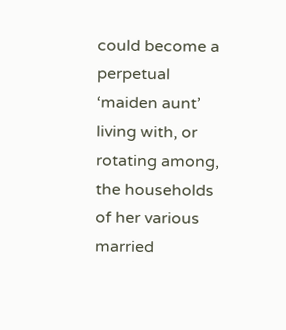could become a perpetual ‘maiden aunt’ living with, or rotating among, the households of her various married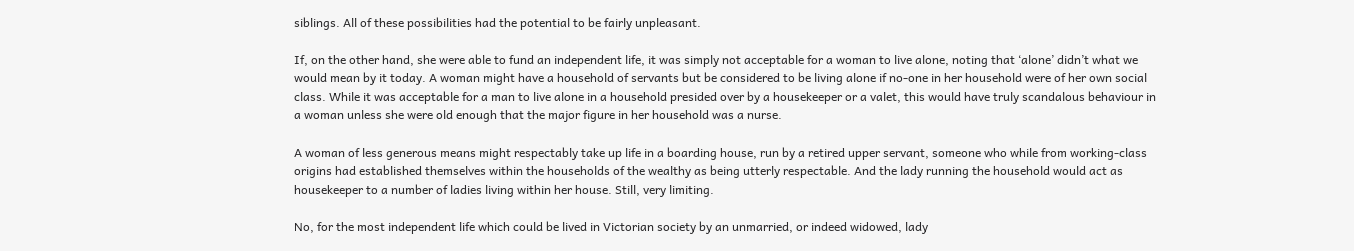siblings. All of these possibilities had the potential to be fairly unpleasant.

If, on the other hand, she were able to fund an independent life, it was simply not acceptable for a woman to live alone, noting that ‘alone’ didn’t what we would mean by it today. A woman might have a household of servants but be considered to be living alone if no-one in her household were of her own social class. While it was acceptable for a man to live alone in a household presided over by a housekeeper or a valet, this would have truly scandalous behaviour in a woman unless she were old enough that the major figure in her household was a nurse.

A woman of less generous means might respectably take up life in a boarding house, run by a retired upper servant, someone who while from working-class origins had established themselves within the households of the wealthy as being utterly respectable. And the lady running the household would act as housekeeper to a number of ladies living within her house. Still, very limiting.

No, for the most independent life which could be lived in Victorian society by an unmarried, or indeed widowed, lady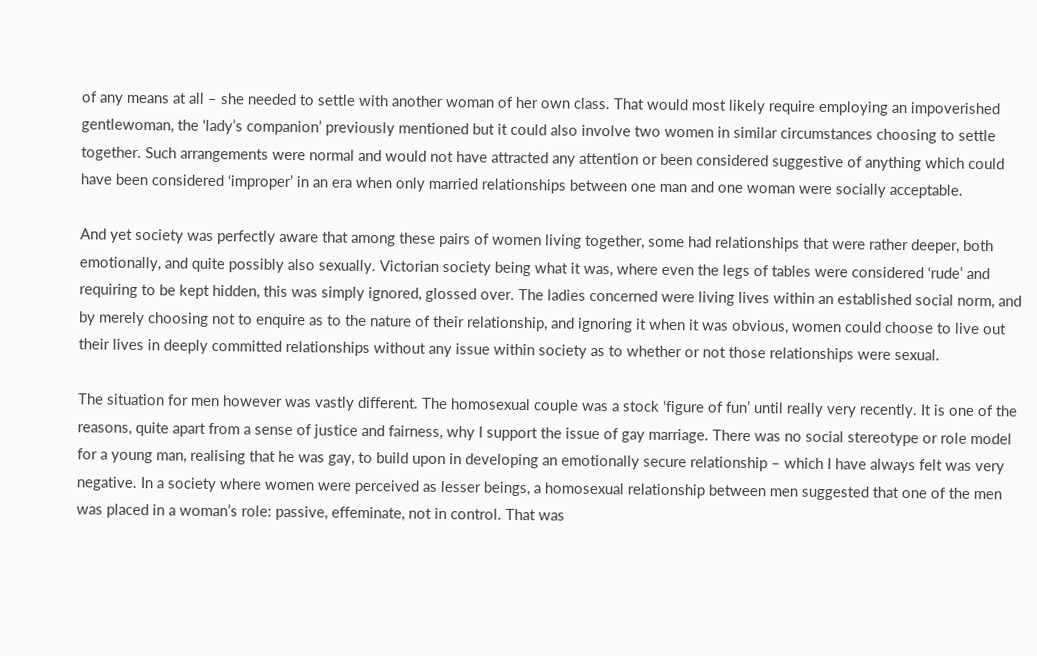of any means at all – she needed to settle with another woman of her own class. That would most likely require employing an impoverished gentlewoman, the ‘lady’s companion’ previously mentioned but it could also involve two women in similar circumstances choosing to settle together. Such arrangements were normal and would not have attracted any attention or been considered suggestive of anything which could have been considered ‘improper’ in an era when only married relationships between one man and one woman were socially acceptable.

And yet society was perfectly aware that among these pairs of women living together, some had relationships that were rather deeper, both emotionally, and quite possibly also sexually. Victorian society being what it was, where even the legs of tables were considered ‘rude’ and requiring to be kept hidden, this was simply ignored, glossed over. The ladies concerned were living lives within an established social norm, and by merely choosing not to enquire as to the nature of their relationship, and ignoring it when it was obvious, women could choose to live out their lives in deeply committed relationships without any issue within society as to whether or not those relationships were sexual.

The situation for men however was vastly different. The homosexual couple was a stock ‘figure of fun’ until really very recently. It is one of the reasons, quite apart from a sense of justice and fairness, why I support the issue of gay marriage. There was no social stereotype or role model for a young man, realising that he was gay, to build upon in developing an emotionally secure relationship – which I have always felt was very negative. In a society where women were perceived as lesser beings, a homosexual relationship between men suggested that one of the men was placed in a woman’s role: passive, effeminate, not in control. That was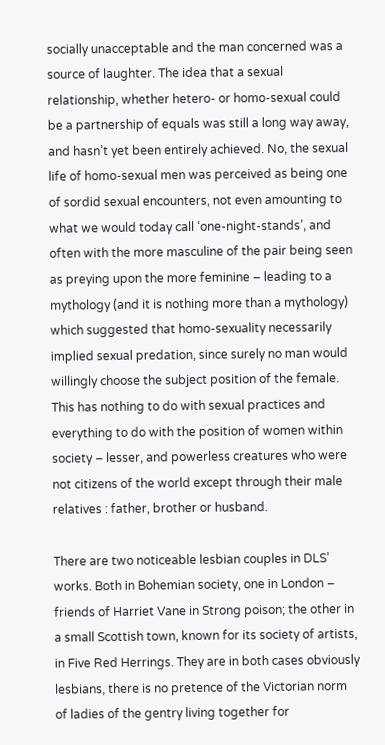socially unacceptable and the man concerned was a source of laughter. The idea that a sexual relationship, whether hetero- or homo-sexual could be a partnership of equals was still a long way away, and hasn’t yet been entirely achieved. No, the sexual life of homo-sexual men was perceived as being one of sordid sexual encounters, not even amounting to what we would today call ‘one-night-stands’, and often with the more masculine of the pair being seen as preying upon the more feminine – leading to a mythology (and it is nothing more than a mythology) which suggested that homo-sexuality necessarily implied sexual predation, since surely no man would willingly choose the subject position of the female. This has nothing to do with sexual practices and everything to do with the position of women within society – lesser, and powerless creatures who were not citizens of the world except through their male relatives : father, brother or husband.

There are two noticeable lesbian couples in DLS’ works. Both in Bohemian society, one in London – friends of Harriet Vane in Strong poison; the other in a small Scottish town, known for its society of artists, in Five Red Herrings. They are in both cases obviously lesbians, there is no pretence of the Victorian norm of ladies of the gentry living together for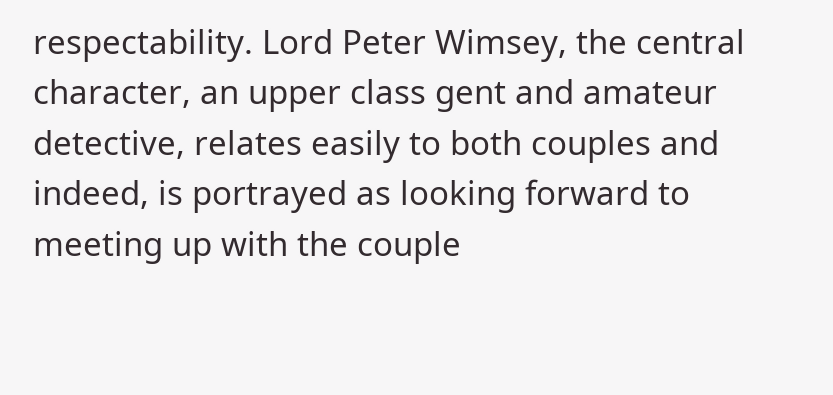respectability. Lord Peter Wimsey, the central character, an upper class gent and amateur detective, relates easily to both couples and indeed, is portrayed as looking forward to meeting up with the couple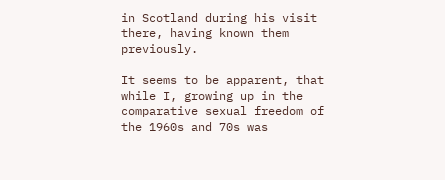in Scotland during his visit there, having known them previously.

It seems to be apparent, that while I, growing up in the comparative sexual freedom of the 1960s and 70s was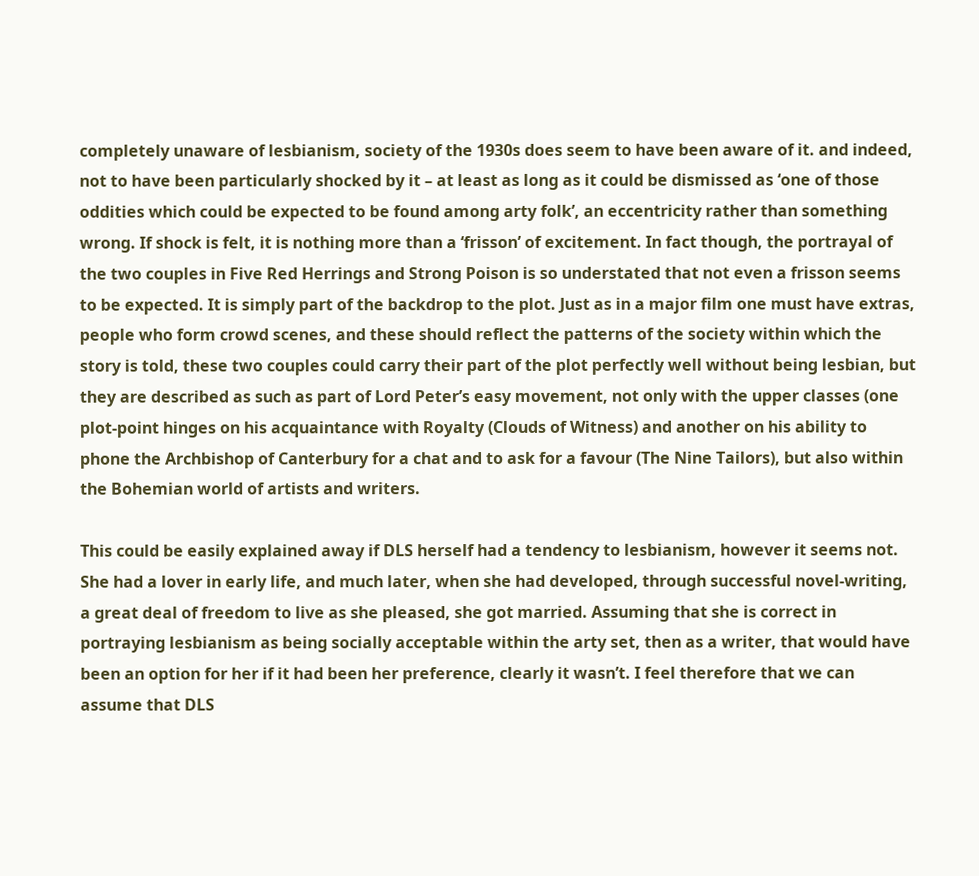completely unaware of lesbianism, society of the 1930s does seem to have been aware of it. and indeed, not to have been particularly shocked by it – at least as long as it could be dismissed as ‘one of those oddities which could be expected to be found among arty folk’, an eccentricity rather than something wrong. If shock is felt, it is nothing more than a ‘frisson’ of excitement. In fact though, the portrayal of the two couples in Five Red Herrings and Strong Poison is so understated that not even a frisson seems to be expected. It is simply part of the backdrop to the plot. Just as in a major film one must have extras, people who form crowd scenes, and these should reflect the patterns of the society within which the story is told, these two couples could carry their part of the plot perfectly well without being lesbian, but they are described as such as part of Lord Peter’s easy movement, not only with the upper classes (one plot-point hinges on his acquaintance with Royalty (Clouds of Witness) and another on his ability to phone the Archbishop of Canterbury for a chat and to ask for a favour (The Nine Tailors), but also within the Bohemian world of artists and writers.

This could be easily explained away if DLS herself had a tendency to lesbianism, however it seems not. She had a lover in early life, and much later, when she had developed, through successful novel-writing, a great deal of freedom to live as she pleased, she got married. Assuming that she is correct in portraying lesbianism as being socially acceptable within the arty set, then as a writer, that would have been an option for her if it had been her preference, clearly it wasn’t. I feel therefore that we can assume that DLS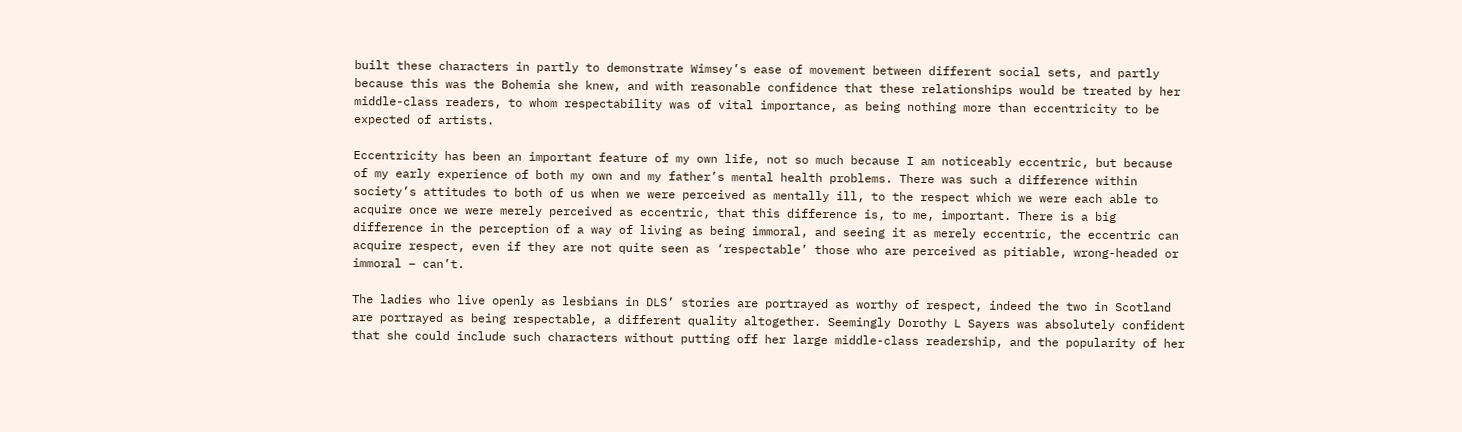built these characters in partly to demonstrate Wimsey’s ease of movement between different social sets, and partly because this was the Bohemia she knew, and with reasonable confidence that these relationships would be treated by her middle-class readers, to whom respectability was of vital importance, as being nothing more than eccentricity to be expected of artists.

Eccentricity has been an important feature of my own life, not so much because I am noticeably eccentric, but because of my early experience of both my own and my father’s mental health problems. There was such a difference within society’s attitudes to both of us when we were perceived as mentally ill, to the respect which we were each able to acquire once we were merely perceived as eccentric, that this difference is, to me, important. There is a big difference in the perception of a way of living as being immoral, and seeing it as merely eccentric, the eccentric can acquire respect, even if they are not quite seen as ‘respectable’ those who are perceived as pitiable, wrong-headed or immoral – can’t.

The ladies who live openly as lesbians in DLS’ stories are portrayed as worthy of respect, indeed the two in Scotland are portrayed as being respectable, a different quality altogether. Seemingly Dorothy L Sayers was absolutely confident that she could include such characters without putting off her large middle-class readership, and the popularity of her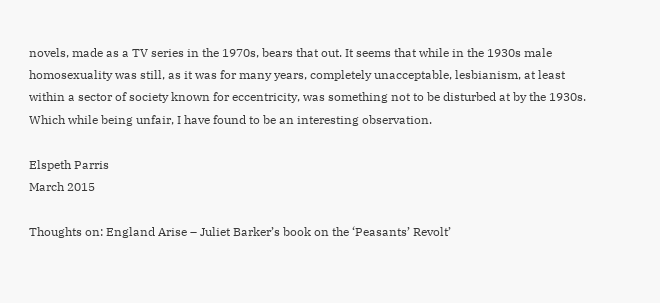novels, made as a TV series in the 1970s, bears that out. It seems that while in the 1930s male homosexuality was still, as it was for many years, completely unacceptable, lesbianism, at least within a sector of society known for eccentricity, was something not to be disturbed at by the 1930s. Which while being unfair, I have found to be an interesting observation.

Elspeth Parris
March 2015

Thoughts on: England Arise – Juliet Barker’s book on the ‘Peasants’ Revolt’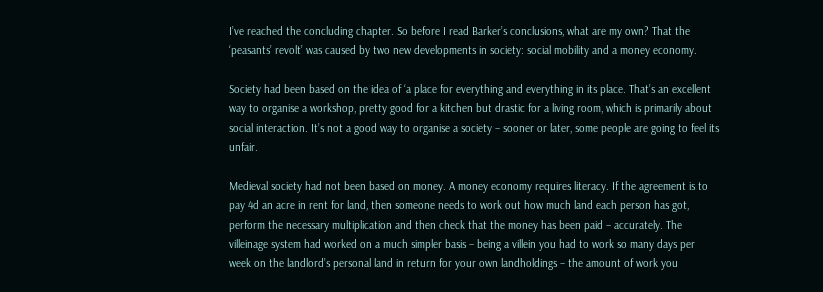I’ve reached the concluding chapter. So before I read Barker’s conclusions, what are my own? That the ‘peasants’ revolt’ was caused by two new developments in society: social mobility and a money economy.

Society had been based on the idea of ‘a place for everything and everything in its place. That’s an excellent way to organise a workshop, pretty good for a kitchen but drastic for a living room, which is primarily about social interaction. It’s not a good way to organise a society – sooner or later, some people are going to feel its unfair.

Medieval society had not been based on money. A money economy requires literacy. If the agreement is to pay 4d an acre in rent for land, then someone needs to work out how much land each person has got, perform the necessary multiplication and then check that the money has been paid – accurately. The villeinage system had worked on a much simpler basis – being a villein you had to work so many days per week on the landlord’s personal land in return for your own landholdings – the amount of work you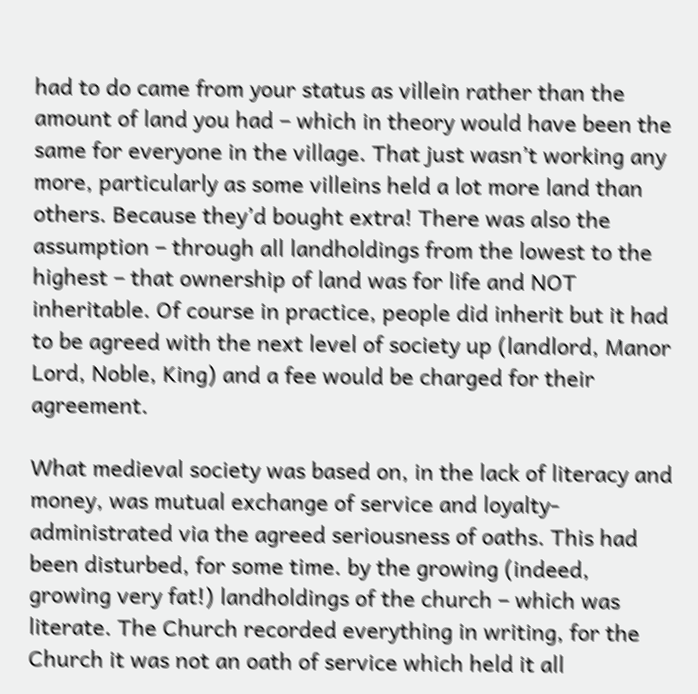had to do came from your status as villein rather than the amount of land you had – which in theory would have been the same for everyone in the village. That just wasn’t working any more, particularly as some villeins held a lot more land than others. Because they’d bought extra! There was also the assumption – through all landholdings from the lowest to the highest – that ownership of land was for life and NOT inheritable. Of course in practice, people did inherit but it had to be agreed with the next level of society up (landlord, Manor Lord, Noble, King) and a fee would be charged for their agreement.

What medieval society was based on, in the lack of literacy and money, was mutual exchange of service and loyalty- administrated via the agreed seriousness of oaths. This had been disturbed, for some time. by the growing (indeed, growing very fat!) landholdings of the church – which was literate. The Church recorded everything in writing, for the Church it was not an oath of service which held it all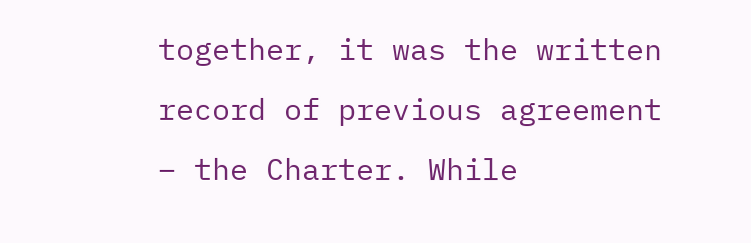together, it was the written record of previous agreement – the Charter. While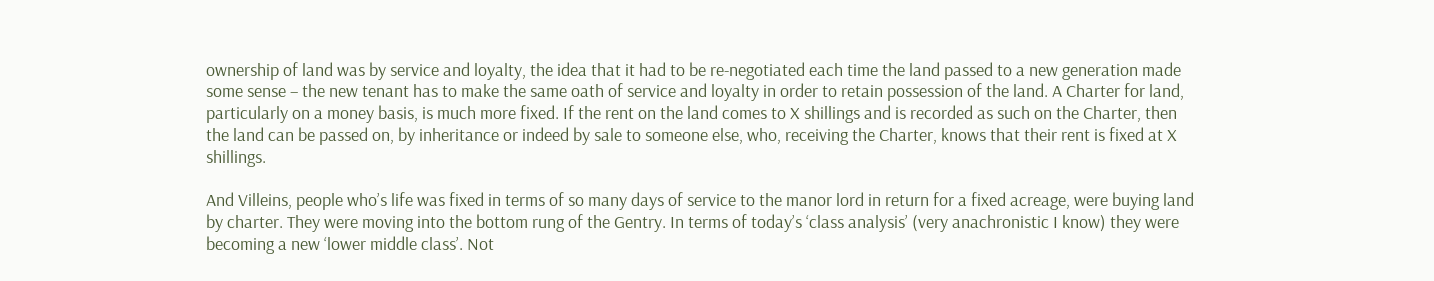ownership of land was by service and loyalty, the idea that it had to be re-negotiated each time the land passed to a new generation made some sense – the new tenant has to make the same oath of service and loyalty in order to retain possession of the land. A Charter for land, particularly on a money basis, is much more fixed. If the rent on the land comes to X shillings and is recorded as such on the Charter, then the land can be passed on, by inheritance or indeed by sale to someone else, who, receiving the Charter, knows that their rent is fixed at X shillings.

And Villeins, people who’s life was fixed in terms of so many days of service to the manor lord in return for a fixed acreage, were buying land by charter. They were moving into the bottom rung of the Gentry. In terms of today’s ‘class analysis’ (very anachronistic I know) they were becoming a new ‘lower middle class’. Not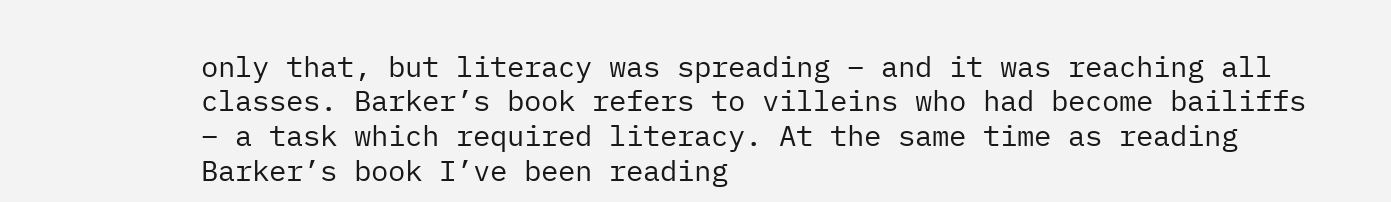only that, but literacy was spreading – and it was reaching all classes. Barker’s book refers to villeins who had become bailiffs – a task which required literacy. At the same time as reading Barker’s book I’ve been reading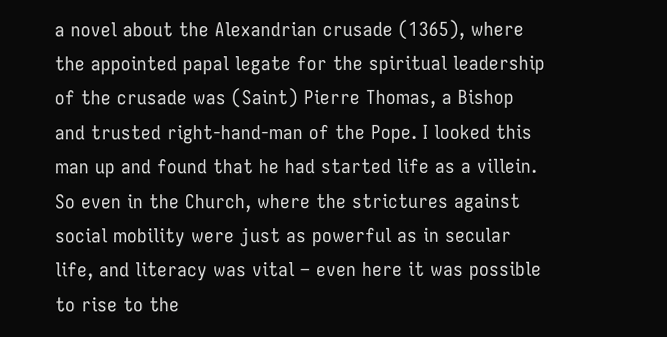a novel about the Alexandrian crusade (1365), where the appointed papal legate for the spiritual leadership of the crusade was (Saint) Pierre Thomas, a Bishop and trusted right-hand-man of the Pope. I looked this man up and found that he had started life as a villein. So even in the Church, where the strictures against social mobility were just as powerful as in secular life, and literacy was vital – even here it was possible to rise to the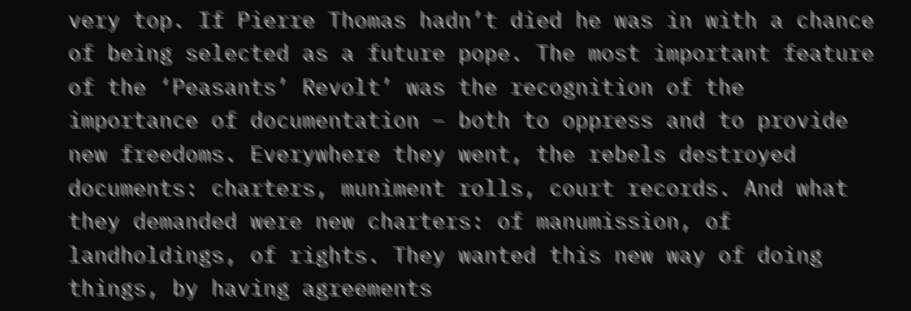very top. If Pierre Thomas hadn’t died he was in with a chance of being selected as a future pope. The most important feature of the ‘Peasants’ Revolt’ was the recognition of the importance of documentation – both to oppress and to provide new freedoms. Everywhere they went, the rebels destroyed documents: charters, muniment rolls, court records. And what they demanded were new charters: of manumission, of landholdings, of rights. They wanted this new way of doing things, by having agreements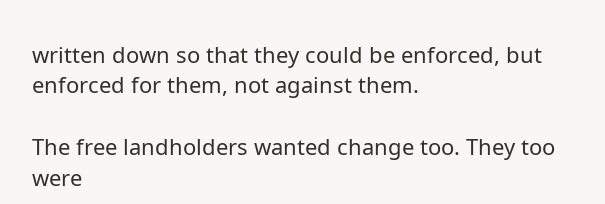written down so that they could be enforced, but enforced for them, not against them.

The free landholders wanted change too. They too were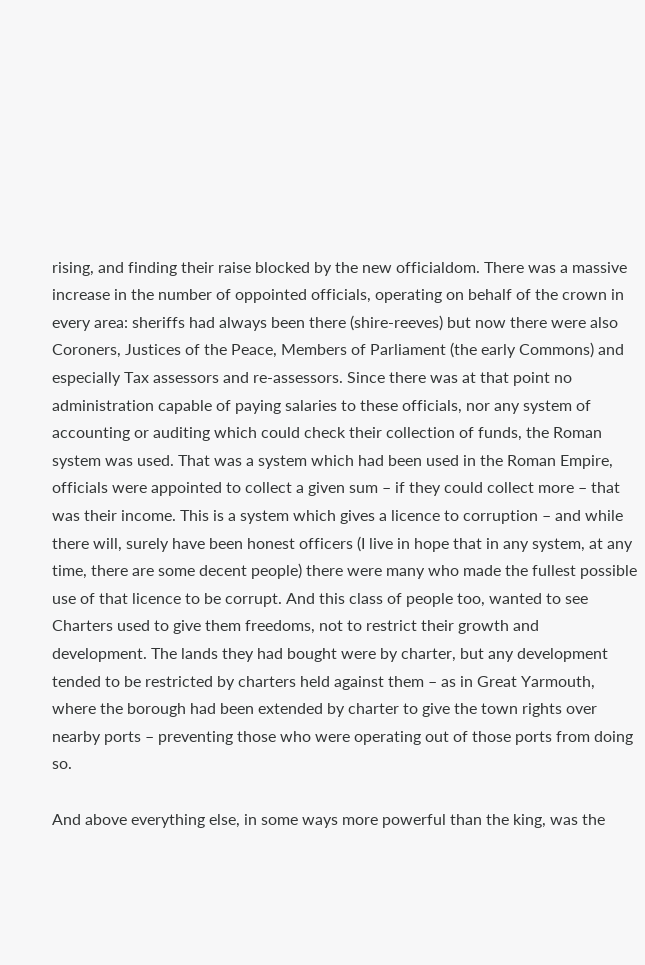rising, and finding their raise blocked by the new officialdom. There was a massive increase in the number of oppointed officials, operating on behalf of the crown in every area: sheriffs had always been there (shire-reeves) but now there were also Coroners, Justices of the Peace, Members of Parliament (the early Commons) and especially Tax assessors and re-assessors. Since there was at that point no administration capable of paying salaries to these officials, nor any system of accounting or auditing which could check their collection of funds, the Roman system was used. That was a system which had been used in the Roman Empire, officials were appointed to collect a given sum – if they could collect more – that was their income. This is a system which gives a licence to corruption – and while there will, surely have been honest officers (I live in hope that in any system, at any time, there are some decent people) there were many who made the fullest possible use of that licence to be corrupt. And this class of people too, wanted to see Charters used to give them freedoms, not to restrict their growth and development. The lands they had bought were by charter, but any development tended to be restricted by charters held against them – as in Great Yarmouth, where the borough had been extended by charter to give the town rights over nearby ports – preventing those who were operating out of those ports from doing so.

And above everything else, in some ways more powerful than the king, was the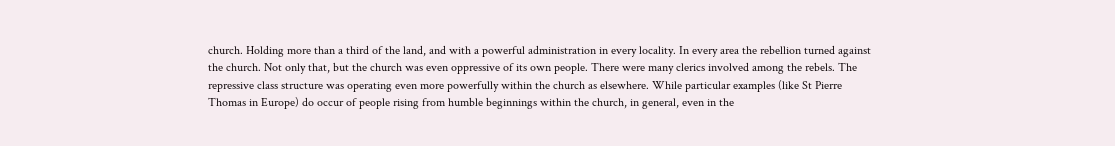church. Holding more than a third of the land, and with a powerful administration in every locality. In every area the rebellion turned against the church. Not only that, but the church was even oppressive of its own people. There were many clerics involved among the rebels. The repressive class structure was operating even more powerfully within the church as elsewhere. While particular examples (like St Pierre Thomas in Europe) do occur of people rising from humble beginnings within the church, in general, even in the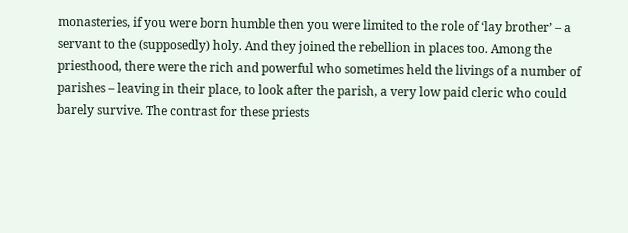monasteries, if you were born humble then you were limited to the role of ‘lay brother’ – a servant to the (supposedly) holy. And they joined the rebellion in places too. Among the priesthood, there were the rich and powerful who sometimes held the livings of a number of parishes – leaving in their place, to look after the parish, a very low paid cleric who could barely survive. The contrast for these priests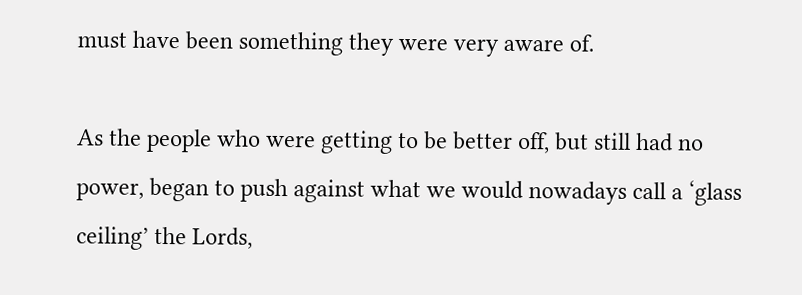must have been something they were very aware of.

As the people who were getting to be better off, but still had no power, began to push against what we would nowadays call a ‘glass ceiling’ the Lords,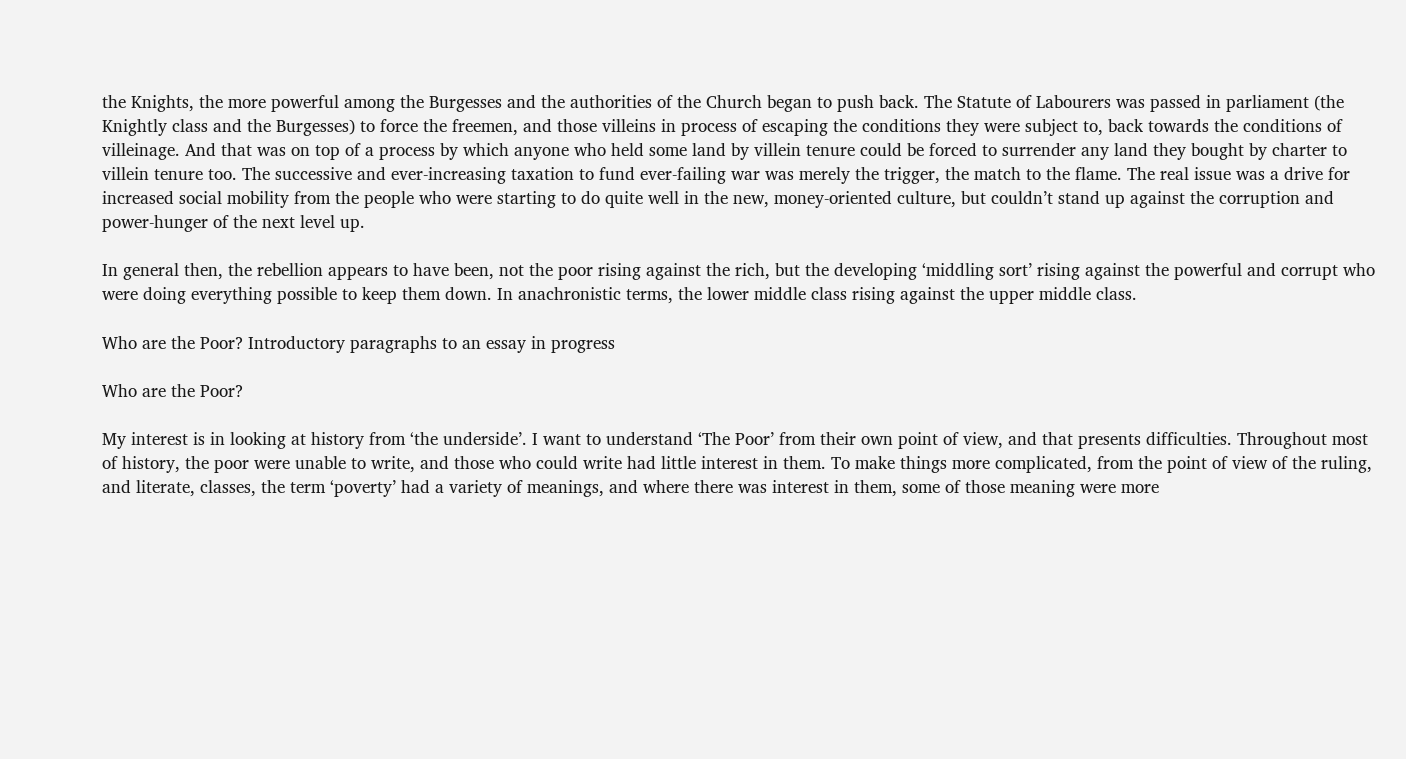the Knights, the more powerful among the Burgesses and the authorities of the Church began to push back. The Statute of Labourers was passed in parliament (the Knightly class and the Burgesses) to force the freemen, and those villeins in process of escaping the conditions they were subject to, back towards the conditions of villeinage. And that was on top of a process by which anyone who held some land by villein tenure could be forced to surrender any land they bought by charter to villein tenure too. The successive and ever-increasing taxation to fund ever-failing war was merely the trigger, the match to the flame. The real issue was a drive for increased social mobility from the people who were starting to do quite well in the new, money-oriented culture, but couldn’t stand up against the corruption and power-hunger of the next level up.

In general then, the rebellion appears to have been, not the poor rising against the rich, but the developing ‘middling sort’ rising against the powerful and corrupt who were doing everything possible to keep them down. In anachronistic terms, the lower middle class rising against the upper middle class.

Who are the Poor? Introductory paragraphs to an essay in progress

Who are the Poor?

My interest is in looking at history from ‘the underside’. I want to understand ‘The Poor’ from their own point of view, and that presents difficulties. Throughout most of history, the poor were unable to write, and those who could write had little interest in them. To make things more complicated, from the point of view of the ruling, and literate, classes, the term ‘poverty’ had a variety of meanings, and where there was interest in them, some of those meaning were more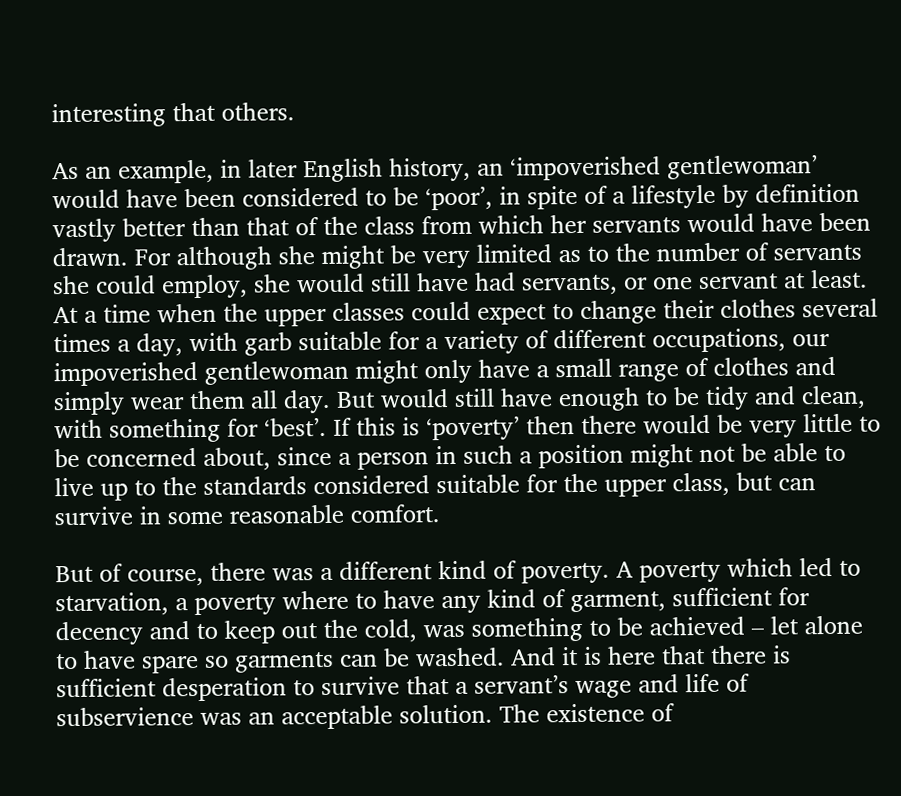interesting that others.

As an example, in later English history, an ‘impoverished gentlewoman’ would have been considered to be ‘poor’, in spite of a lifestyle by definition vastly better than that of the class from which her servants would have been drawn. For although she might be very limited as to the number of servants she could employ, she would still have had servants, or one servant at least. At a time when the upper classes could expect to change their clothes several times a day, with garb suitable for a variety of different occupations, our impoverished gentlewoman might only have a small range of clothes and simply wear them all day. But would still have enough to be tidy and clean, with something for ‘best’. If this is ‘poverty’ then there would be very little to be concerned about, since a person in such a position might not be able to live up to the standards considered suitable for the upper class, but can survive in some reasonable comfort.

But of course, there was a different kind of poverty. A poverty which led to starvation, a poverty where to have any kind of garment, sufficient for decency and to keep out the cold, was something to be achieved – let alone to have spare so garments can be washed. And it is here that there is sufficient desperation to survive that a servant’s wage and life of subservience was an acceptable solution. The existence of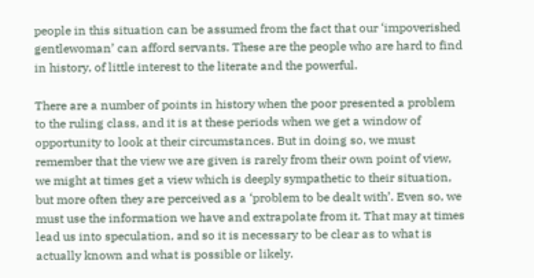people in this situation can be assumed from the fact that our ‘impoverished gentlewoman’ can afford servants. These are the people who are hard to find in history, of little interest to the literate and the powerful.

There are a number of points in history when the poor presented a problem to the ruling class, and it is at these periods when we get a window of opportunity to look at their circumstances. But in doing so, we must remember that the view we are given is rarely from their own point of view, we might at times get a view which is deeply sympathetic to their situation, but more often they are perceived as a ‘problem to be dealt with’. Even so, we must use the information we have and extrapolate from it. That may at times lead us into speculation, and so it is necessary to be clear as to what is actually known and what is possible or likely.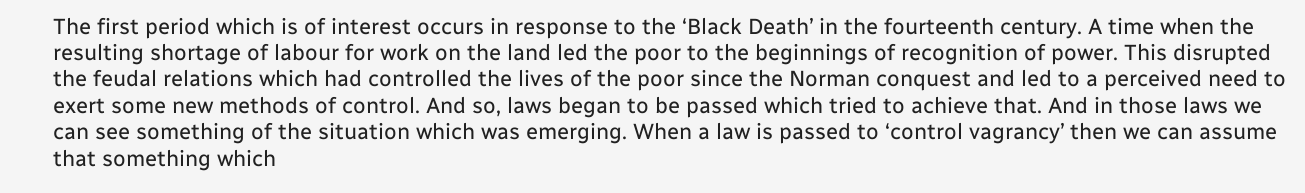The first period which is of interest occurs in response to the ‘Black Death’ in the fourteenth century. A time when the resulting shortage of labour for work on the land led the poor to the beginnings of recognition of power. This disrupted the feudal relations which had controlled the lives of the poor since the Norman conquest and led to a perceived need to exert some new methods of control. And so, laws began to be passed which tried to achieve that. And in those laws we can see something of the situation which was emerging. When a law is passed to ‘control vagrancy’ then we can assume that something which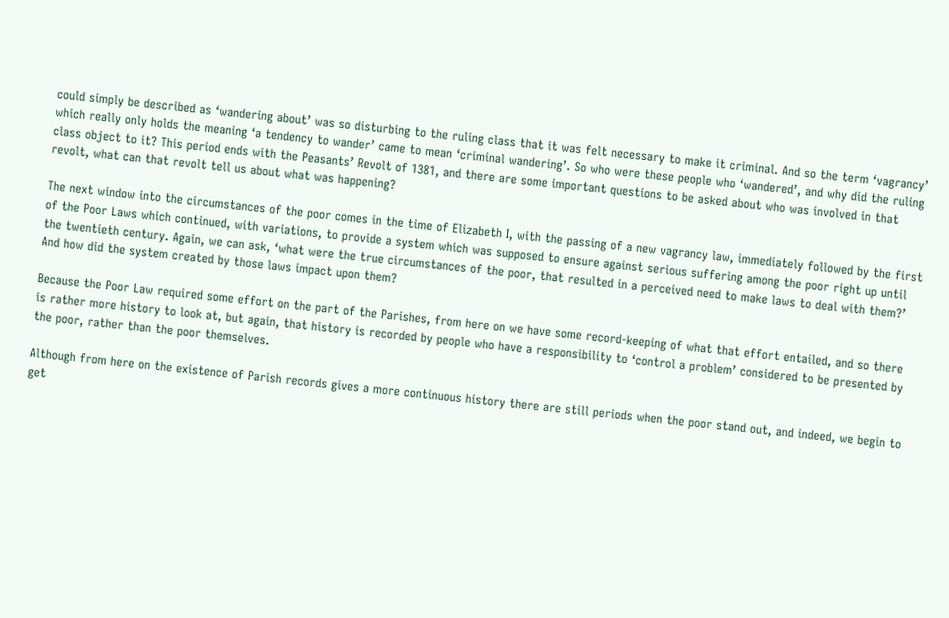could simply be described as ‘wandering about’ was so disturbing to the ruling class that it was felt necessary to make it criminal. And so the term ‘vagrancy’ which really only holds the meaning ‘a tendency to wander’ came to mean ‘criminal wandering’. So who were these people who ‘wandered’, and why did the ruling class object to it? This period ends with the Peasants’ Revolt of 1381, and there are some important questions to be asked about who was involved in that revolt, what can that revolt tell us about what was happening?

The next window into the circumstances of the poor comes in the time of Elizabeth I, with the passing of a new vagrancy law, immediately followed by the first of the Poor Laws which continued, with variations, to provide a system which was supposed to ensure against serious suffering among the poor right up until the twentieth century. Again, we can ask, ‘what were the true circumstances of the poor, that resulted in a perceived need to make laws to deal with them?’ And how did the system created by those laws impact upon them?

Because the Poor Law required some effort on the part of the Parishes, from here on we have some record-keeping of what that effort entailed, and so there is rather more history to look at, but again, that history is recorded by people who have a responsibility to ‘control a problem’ considered to be presented by the poor, rather than the poor themselves.

Although from here on the existence of Parish records gives a more continuous history there are still periods when the poor stand out, and indeed, we begin to get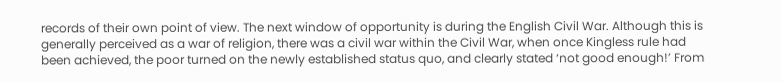records of their own point of view. The next window of opportunity is during the English Civil War. Although this is generally perceived as a war of religion, there was a civil war within the Civil War, when once Kingless rule had been achieved, the poor turned on the newly established status quo, and clearly stated ‘not good enough!’ From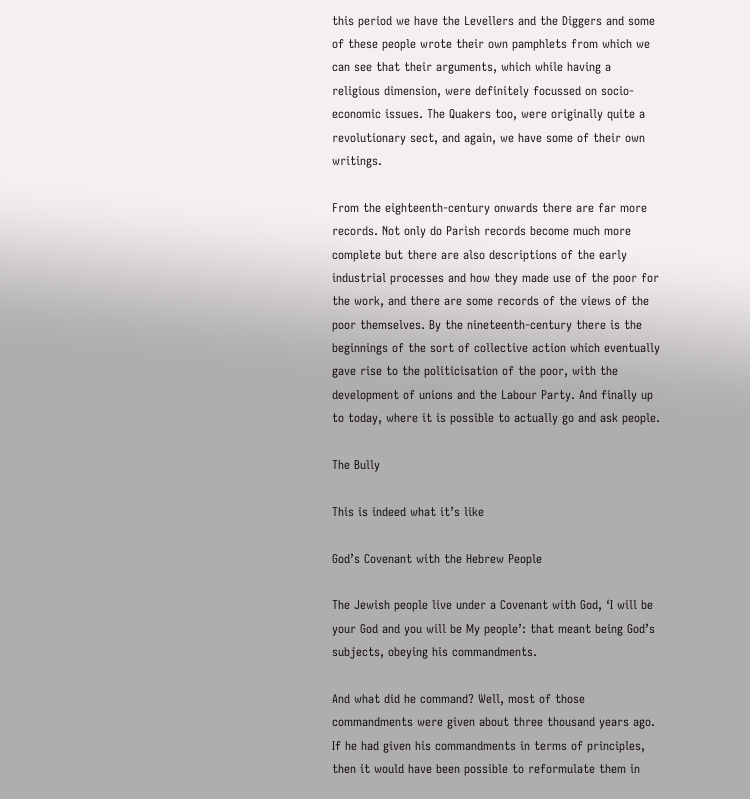this period we have the Levellers and the Diggers and some of these people wrote their own pamphlets from which we can see that their arguments, which while having a religious dimension, were definitely focussed on socio-economic issues. The Quakers too, were originally quite a revolutionary sect, and again, we have some of their own writings.

From the eighteenth-century onwards there are far more records. Not only do Parish records become much more complete but there are also descriptions of the early industrial processes and how they made use of the poor for the work, and there are some records of the views of the poor themselves. By the nineteenth-century there is the beginnings of the sort of collective action which eventually gave rise to the politicisation of the poor, with the development of unions and the Labour Party. And finally up to today, where it is possible to actually go and ask people.

The Bully

This is indeed what it’s like

God’s Covenant with the Hebrew People

The Jewish people live under a Covenant with God, ‘I will be your God and you will be My people’: that meant being God’s subjects, obeying his commandments.

And what did he command? Well, most of those commandments were given about three thousand years ago. If he had given his commandments in terms of principles, then it would have been possible to reformulate them in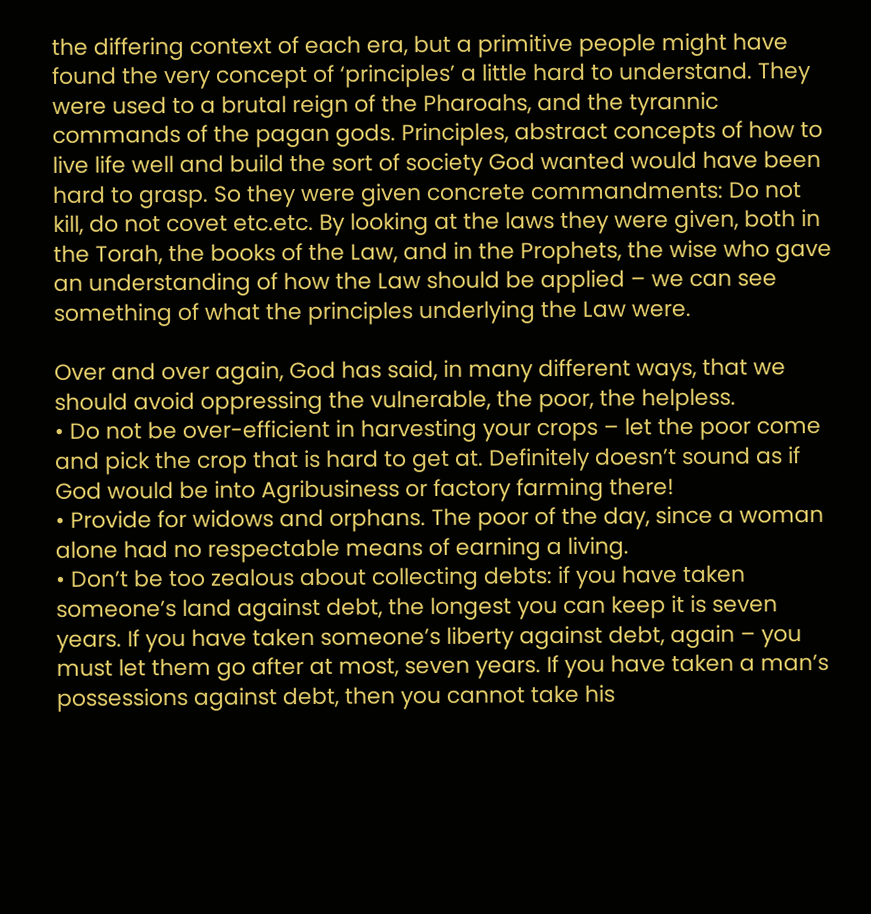the differing context of each era, but a primitive people might have found the very concept of ‘principles’ a little hard to understand. They were used to a brutal reign of the Pharoahs, and the tyrannic commands of the pagan gods. Principles, abstract concepts of how to live life well and build the sort of society God wanted would have been hard to grasp. So they were given concrete commandments: Do not kill, do not covet etc.etc. By looking at the laws they were given, both in the Torah, the books of the Law, and in the Prophets, the wise who gave an understanding of how the Law should be applied – we can see something of what the principles underlying the Law were.

Over and over again, God has said, in many different ways, that we should avoid oppressing the vulnerable, the poor, the helpless.
• Do not be over-efficient in harvesting your crops – let the poor come and pick the crop that is hard to get at. Definitely doesn’t sound as if God would be into Agribusiness or factory farming there!
• Provide for widows and orphans. The poor of the day, since a woman alone had no respectable means of earning a living.
• Don’t be too zealous about collecting debts: if you have taken someone’s land against debt, the longest you can keep it is seven years. If you have taken someone’s liberty against debt, again – you must let them go after at most, seven years. If you have taken a man’s possessions against debt, then you cannot take his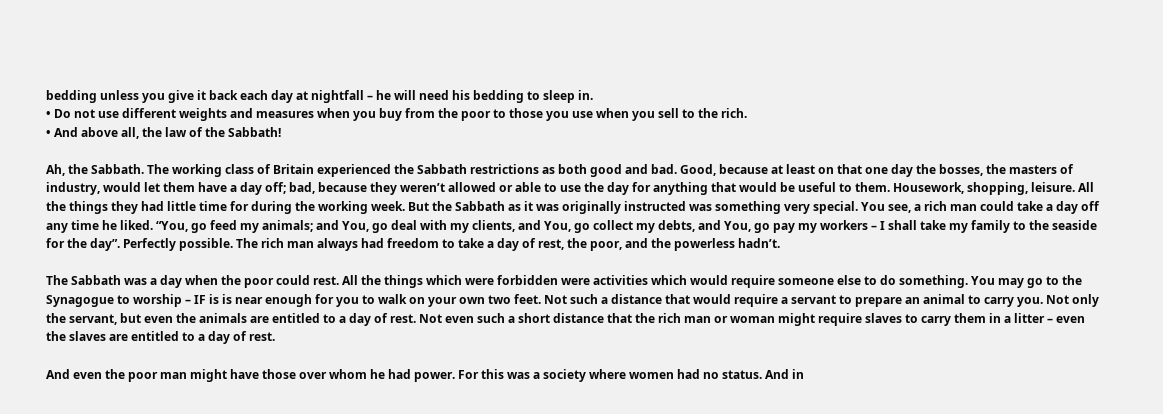bedding unless you give it back each day at nightfall – he will need his bedding to sleep in.
• Do not use different weights and measures when you buy from the poor to those you use when you sell to the rich.
• And above all, the law of the Sabbath!

Ah, the Sabbath. The working class of Britain experienced the Sabbath restrictions as both good and bad. Good, because at least on that one day the bosses, the masters of industry, would let them have a day off; bad, because they weren’t allowed or able to use the day for anything that would be useful to them. Housework, shopping, leisure. All the things they had little time for during the working week. But the Sabbath as it was originally instructed was something very special. You see, a rich man could take a day off any time he liked. “You, go feed my animals; and You, go deal with my clients, and You, go collect my debts, and You, go pay my workers – I shall take my family to the seaside for the day”. Perfectly possible. The rich man always had freedom to take a day of rest, the poor, and the powerless hadn’t.

The Sabbath was a day when the poor could rest. All the things which were forbidden were activities which would require someone else to do something. You may go to the Synagogue to worship – IF is is near enough for you to walk on your own two feet. Not such a distance that would require a servant to prepare an animal to carry you. Not only the servant, but even the animals are entitled to a day of rest. Not even such a short distance that the rich man or woman might require slaves to carry them in a litter – even the slaves are entitled to a day of rest.

And even the poor man might have those over whom he had power. For this was a society where women had no status. And in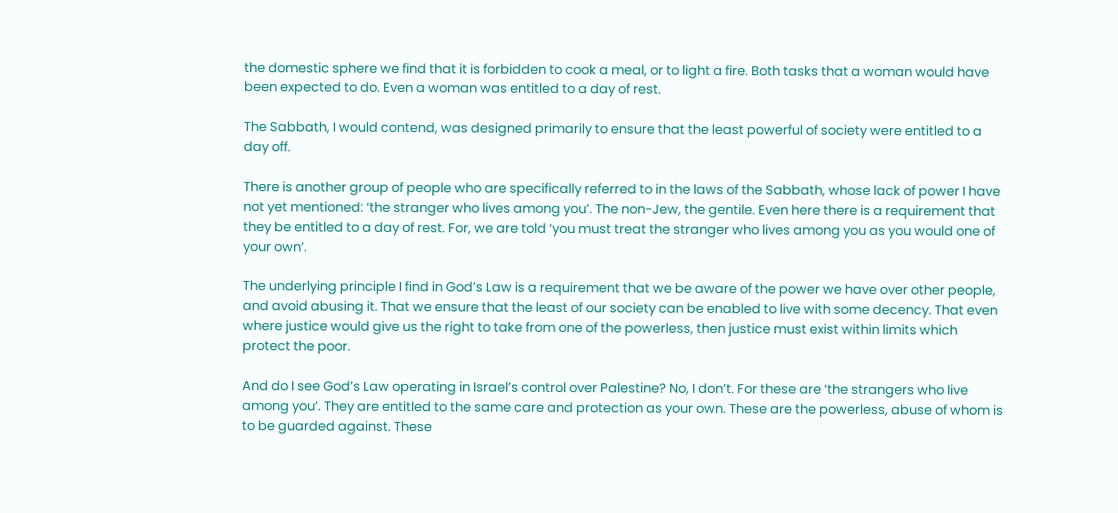the domestic sphere we find that it is forbidden to cook a meal, or to light a fire. Both tasks that a woman would have been expected to do. Even a woman was entitled to a day of rest.

The Sabbath, I would contend, was designed primarily to ensure that the least powerful of society were entitled to a day off.

There is another group of people who are specifically referred to in the laws of the Sabbath, whose lack of power I have not yet mentioned: ‘the stranger who lives among you’. The non-Jew, the gentile. Even here there is a requirement that they be entitled to a day of rest. For, we are told ‘you must treat the stranger who lives among you as you would one of your own’.

The underlying principle I find in God’s Law is a requirement that we be aware of the power we have over other people, and avoid abusing it. That we ensure that the least of our society can be enabled to live with some decency. That even where justice would give us the right to take from one of the powerless, then justice must exist within limits which protect the poor.

And do I see God’s Law operating in Israel’s control over Palestine? No, I don’t. For these are ‘the strangers who live among you’. They are entitled to the same care and protection as your own. These are the powerless, abuse of whom is to be guarded against. These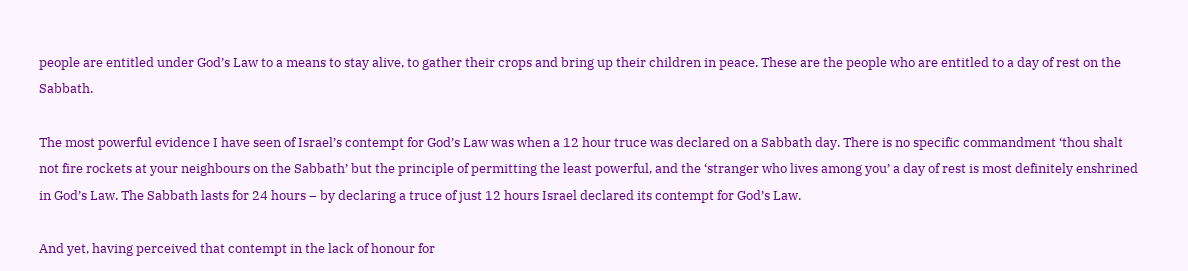people are entitled under God’s Law to a means to stay alive, to gather their crops and bring up their children in peace. These are the people who are entitled to a day of rest on the Sabbath.

The most powerful evidence I have seen of Israel’s contempt for God’s Law was when a 12 hour truce was declared on a Sabbath day. There is no specific commandment ‘thou shalt not fire rockets at your neighbours on the Sabbath’ but the principle of permitting the least powerful, and the ‘stranger who lives among you’ a day of rest is most definitely enshrined in God’s Law. The Sabbath lasts for 24 hours – by declaring a truce of just 12 hours Israel declared its contempt for God’s Law.

And yet, having perceived that contempt in the lack of honour for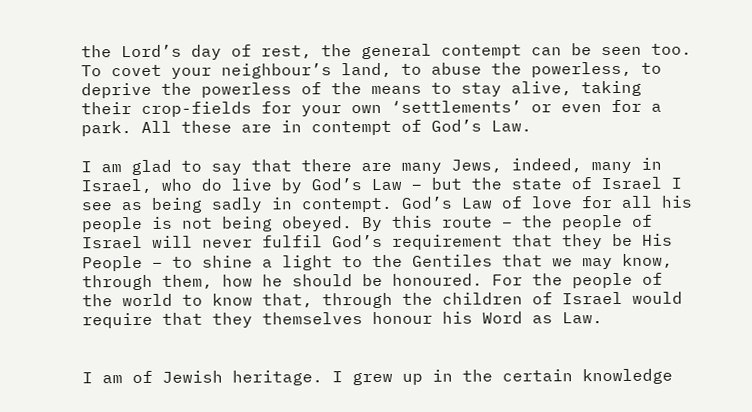the Lord’s day of rest, the general contempt can be seen too. To covet your neighbour’s land, to abuse the powerless, to deprive the powerless of the means to stay alive, taking their crop-fields for your own ‘settlements’ or even for a park. All these are in contempt of God’s Law.

I am glad to say that there are many Jews, indeed, many in Israel, who do live by God’s Law – but the state of Israel I see as being sadly in contempt. God’s Law of love for all his people is not being obeyed. By this route – the people of Israel will never fulfil God’s requirement that they be His People – to shine a light to the Gentiles that we may know, through them, how he should be honoured. For the people of the world to know that, through the children of Israel would require that they themselves honour his Word as Law.


I am of Jewish heritage. I grew up in the certain knowledge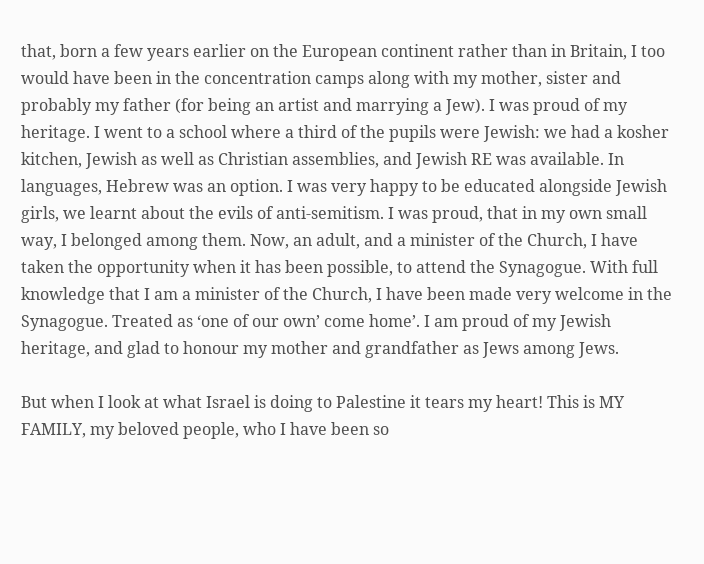that, born a few years earlier on the European continent rather than in Britain, I too would have been in the concentration camps along with my mother, sister and probably my father (for being an artist and marrying a Jew). I was proud of my heritage. I went to a school where a third of the pupils were Jewish: we had a kosher kitchen, Jewish as well as Christian assemblies, and Jewish RE was available. In languages, Hebrew was an option. I was very happy to be educated alongside Jewish girls, we learnt about the evils of anti-semitism. I was proud, that in my own small way, I belonged among them. Now, an adult, and a minister of the Church, I have taken the opportunity when it has been possible, to attend the Synagogue. With full knowledge that I am a minister of the Church, I have been made very welcome in the Synagogue. Treated as ‘one of our own’ come home’. I am proud of my Jewish heritage, and glad to honour my mother and grandfather as Jews among Jews.

But when I look at what Israel is doing to Palestine it tears my heart! This is MY FAMILY, my beloved people, who I have been so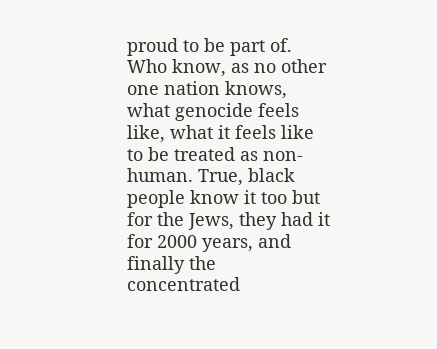proud to be part of. Who know, as no other one nation knows, what genocide feels like, what it feels like to be treated as non-human. True, black people know it too but for the Jews, they had it for 2000 years, and finally the concentrated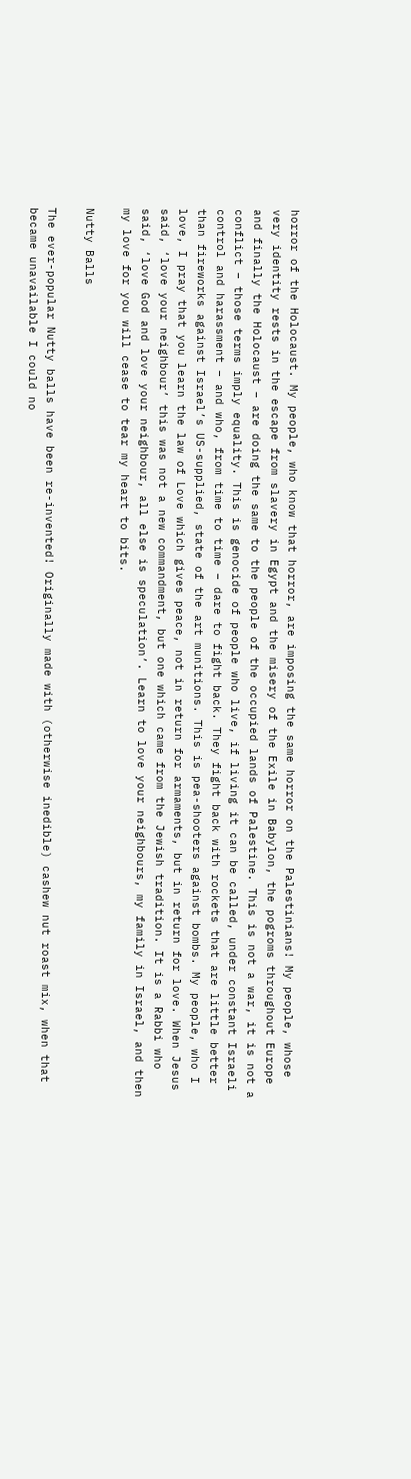horror of the Holocaust. My people, who know that horror, are imposing the same horror on the Palestinians! My people, whose very identity rests in the escape from slavery in Egypt and the misery of the Exile in Babylon, the pogroms throughout Europe and finally the Holocaust – are doing the same to the people of the occupied lands of Palestine. This is not a war, it is not a conflict – those terms imply equality. This is genocide of people who live, if living it can be called, under constant Israeli control and harassment – and who, from time to time – dare to fight back. They fight back with rockets that are little better than fireworks against Israel’s US-supplied, state of the art munitions. This is pea-shooters against bombs. My people, who I love, I pray that you learn the law of Love which gives peace, not in return for armaments, but in return for love. When Jesus said, ‘love your neighbour’ this was not a new commandment, but one which came from the Jewish tradition. It is a Rabbi who said, ‘love God and love your neighbour, all else is speculation’. Learn to love your neighbours, my family in Israel, and then my love for you will cease to tear my heart to bits.

Nutty Balls

The ever-popular Nutty balls have been re-invented! Originally made with (otherwise inedible) cashew nut roast mix, when that became unavailable I could no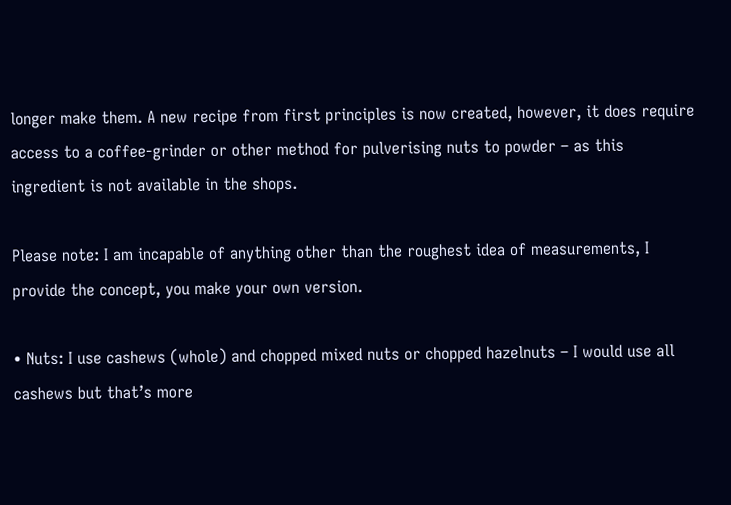longer make them. A new recipe from first principles is now created, however, it does require access to a coffee-grinder or other method for pulverising nuts to powder – as this ingredient is not available in the shops.

Please note: I am incapable of anything other than the roughest idea of measurements, I provide the concept, you make your own version.

• Nuts: I use cashews (whole) and chopped mixed nuts or chopped hazelnuts – I would use all cashews but that’s more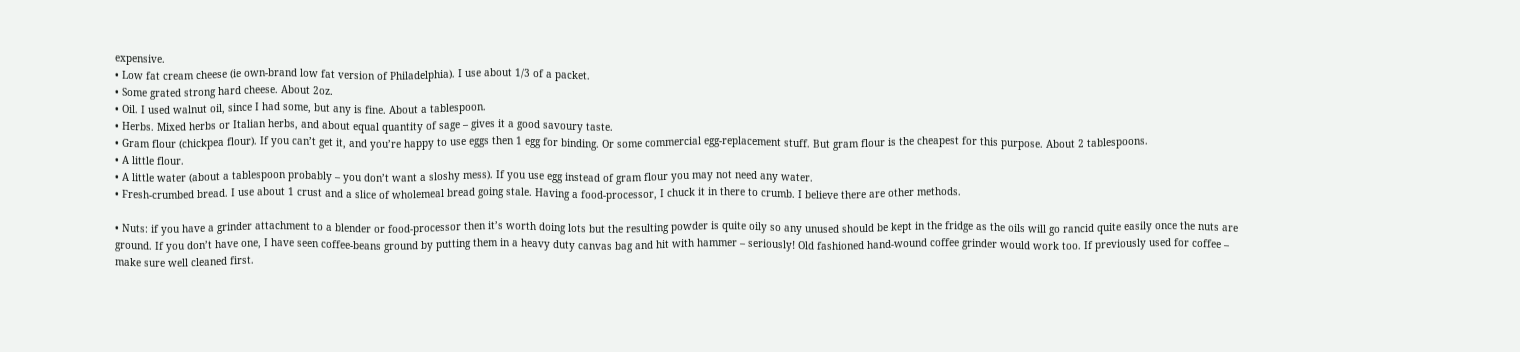expensive.
• Low fat cream cheese (ie own-brand low fat version of Philadelphia). I use about 1/3 of a packet.
• Some grated strong hard cheese. About 2oz.
• Oil. I used walnut oil, since I had some, but any is fine. About a tablespoon.
• Herbs. Mixed herbs or Italian herbs, and about equal quantity of sage – gives it a good savoury taste.
• Gram flour (chickpea flour). If you can’t get it, and you’re happy to use eggs then 1 egg for binding. Or some commercial egg-replacement stuff. But gram flour is the cheapest for this purpose. About 2 tablespoons.
• A little flour.
• A little water (about a tablespoon probably – you don’t want a sloshy mess). If you use egg instead of gram flour you may not need any water.
• Fresh-crumbed bread. I use about 1 crust and a slice of wholemeal bread going stale. Having a food-processor, I chuck it in there to crumb. I believe there are other methods.

• Nuts: if you have a grinder attachment to a blender or food-processor then it’s worth doing lots but the resulting powder is quite oily so any unused should be kept in the fridge as the oils will go rancid quite easily once the nuts are ground. If you don’t have one, I have seen coffee-beans ground by putting them in a heavy duty canvas bag and hit with hammer – seriously! Old fashioned hand-wound coffee grinder would work too. If previously used for coffee – make sure well cleaned first.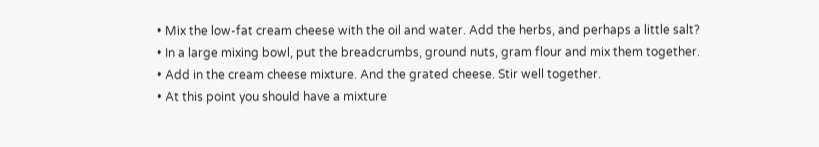• Mix the low-fat cream cheese with the oil and water. Add the herbs, and perhaps a little salt?
• In a large mixing bowl, put the breadcrumbs, ground nuts, gram flour and mix them together.
• Add in the cream cheese mixture. And the grated cheese. Stir well together.
• At this point you should have a mixture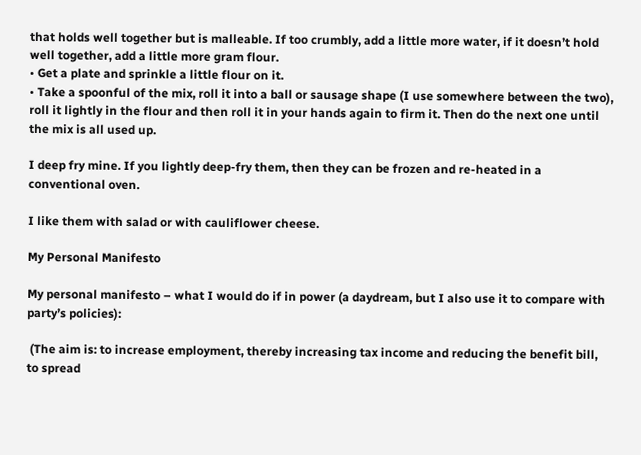that holds well together but is malleable. If too crumbly, add a little more water, if it doesn’t hold well together, add a little more gram flour.
• Get a plate and sprinkle a little flour on it.
• Take a spoonful of the mix, roll it into a ball or sausage shape (I use somewhere between the two), roll it lightly in the flour and then roll it in your hands again to firm it. Then do the next one until the mix is all used up.

I deep fry mine. If you lightly deep-fry them, then they can be frozen and re-heated in a conventional oven.

I like them with salad or with cauliflower cheese.

My Personal Manifesto

My personal manifesto – what I would do if in power (a daydream, but I also use it to compare with party’s policies):

 (The aim is: to increase employment, thereby increasing tax income and reducing the benefit bill, to spread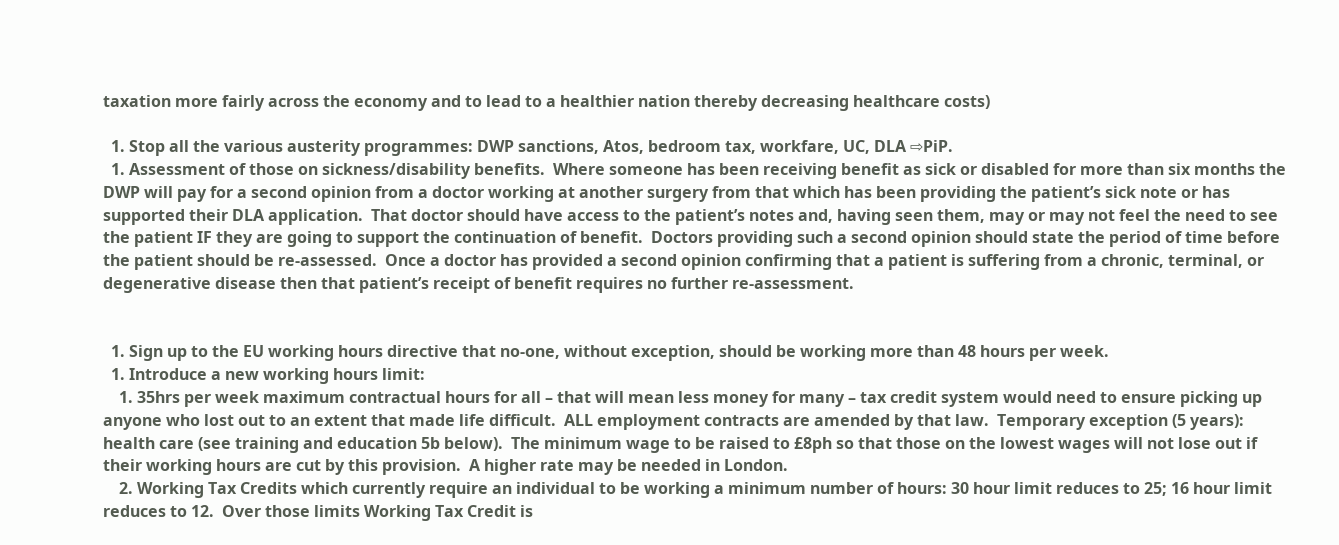taxation more fairly across the economy and to lead to a healthier nation thereby decreasing healthcare costs)

  1. Stop all the various austerity programmes: DWP sanctions, Atos, bedroom tax, workfare, UC, DLA ⇨PiP.
  1. Assessment of those on sickness/disability benefits.  Where someone has been receiving benefit as sick or disabled for more than six months the DWP will pay for a second opinion from a doctor working at another surgery from that which has been providing the patient’s sick note or has supported their DLA application.  That doctor should have access to the patient’s notes and, having seen them, may or may not feel the need to see the patient IF they are going to support the continuation of benefit.  Doctors providing such a second opinion should state the period of time before the patient should be re-assessed.  Once a doctor has provided a second opinion confirming that a patient is suffering from a chronic, terminal, or degenerative disease then that patient’s receipt of benefit requires no further re-assessment.


  1. Sign up to the EU working hours directive that no-one, without exception, should be working more than 48 hours per week.
  1. Introduce a new working hours limit:
    1. 35hrs per week maximum contractual hours for all – that will mean less money for many – tax credit system would need to ensure picking up anyone who lost out to an extent that made life difficult.  ALL employment contracts are amended by that law.  Temporary exception (5 years): health care (see training and education 5b below).  The minimum wage to be raised to £8ph so that those on the lowest wages will not lose out if their working hours are cut by this provision.  A higher rate may be needed in London.
    2. Working Tax Credits which currently require an individual to be working a minimum number of hours: 30 hour limit reduces to 25; 16 hour limit reduces to 12.  Over those limits Working Tax Credit is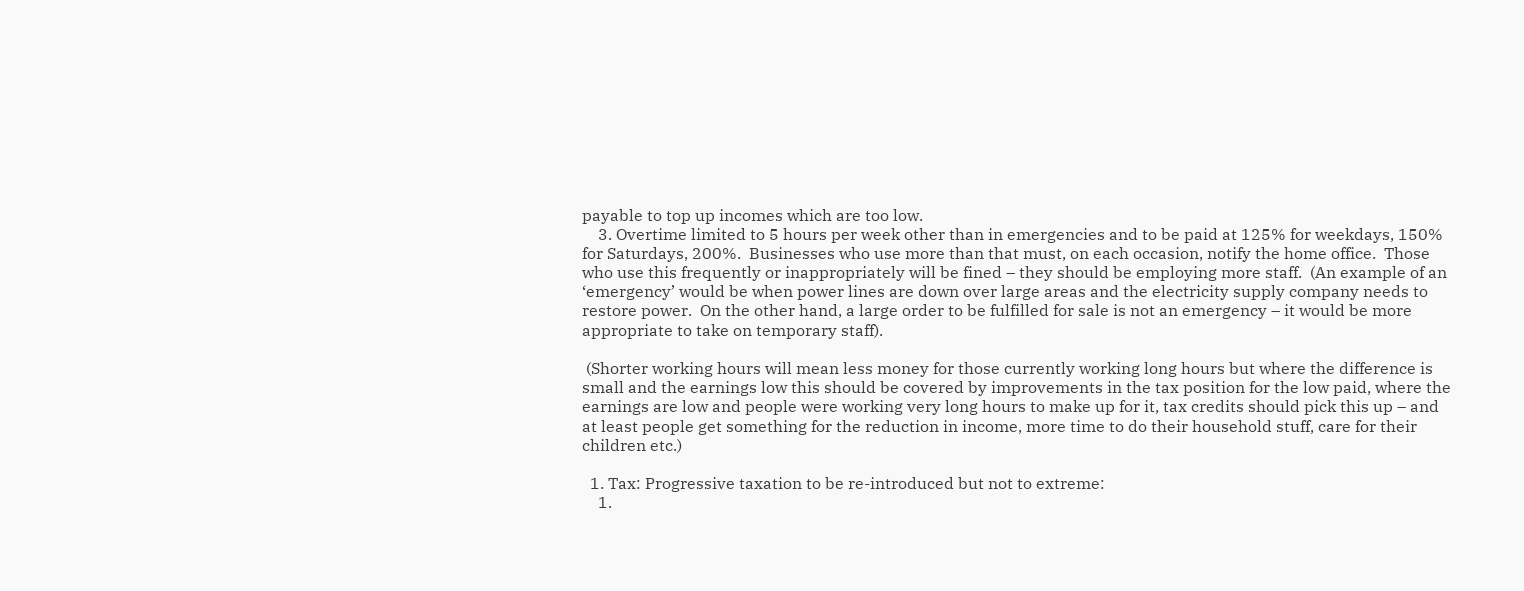payable to top up incomes which are too low.
    3. Overtime limited to 5 hours per week other than in emergencies and to be paid at 125% for weekdays, 150% for Saturdays, 200%.  Businesses who use more than that must, on each occasion, notify the home office.  Those who use this frequently or inappropriately will be fined – they should be employing more staff.  (An example of an ‘emergency’ would be when power lines are down over large areas and the electricity supply company needs to restore power.  On the other hand, a large order to be fulfilled for sale is not an emergency – it would be more appropriate to take on temporary staff).

 (Shorter working hours will mean less money for those currently working long hours but where the difference is small and the earnings low this should be covered by improvements in the tax position for the low paid, where the earnings are low and people were working very long hours to make up for it, tax credits should pick this up – and at least people get something for the reduction in income, more time to do their household stuff, care for their children etc.)

  1. Tax: Progressive taxation to be re-introduced but not to extreme:
    1.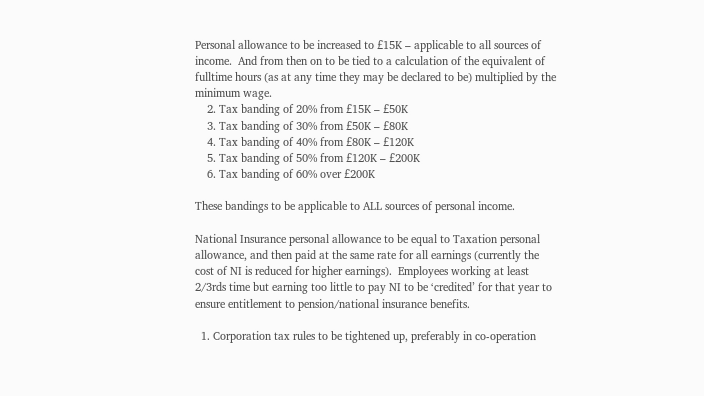Personal allowance to be increased to £15K – applicable to all sources of income.  And from then on to be tied to a calculation of the equivalent of fulltime hours (as at any time they may be declared to be) multiplied by the minimum wage.
    2. Tax banding of 20% from £15K – £50K
    3. Tax banding of 30% from £50K – £80K
    4. Tax banding of 40% from £80K – £120K
    5. Tax banding of 50% from £120K – £200K
    6. Tax banding of 60% over £200K

These bandings to be applicable to ALL sources of personal income.

National Insurance personal allowance to be equal to Taxation personal allowance, and then paid at the same rate for all earnings (currently the cost of NI is reduced for higher earnings).  Employees working at least 2/3rds time but earning too little to pay NI to be ‘credited’ for that year to ensure entitlement to pension/national insurance benefits.

  1. Corporation tax rules to be tightened up, preferably in co-operation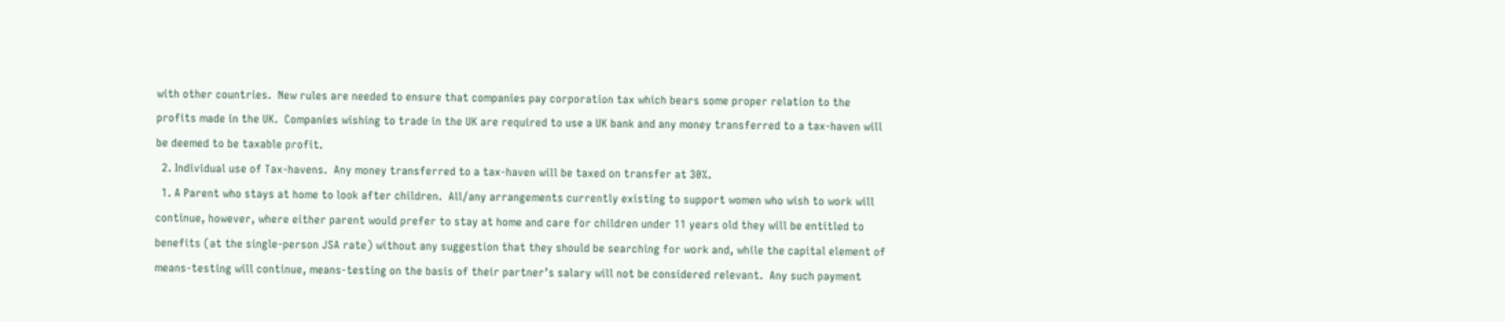with other countries.  New rules are needed to ensure that companies pay corporation tax which bears some proper relation to the profits made in the UK.  Companies wishing to trade in the UK are required to use a UK bank and any money transferred to a tax-haven will be deemed to be taxable profit.
  2. Individual use of Tax-havens.  Any money transferred to a tax-haven will be taxed on transfer at 30%.
  1. A Parent who stays at home to look after children.  All/any arrangements currently existing to support women who wish to work will continue, however, where either parent would prefer to stay at home and care for children under 11 years old they will be entitled to benefits (at the single-person JSA rate) without any suggestion that they should be searching for work and, while the capital element of means-testing will continue, means-testing on the basis of their partner’s salary will not be considered relevant.  Any such payment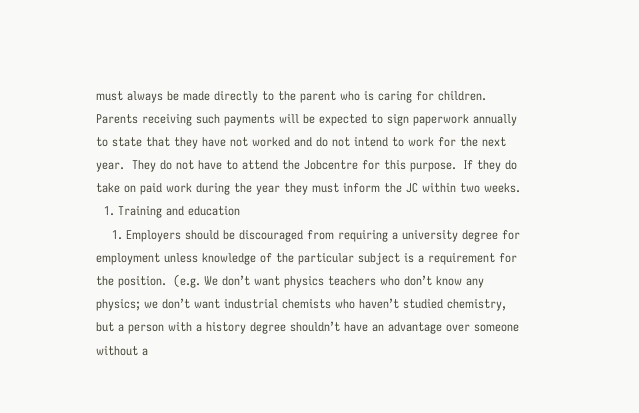must always be made directly to the parent who is caring for children. Parents receiving such payments will be expected to sign paperwork annually to state that they have not worked and do not intend to work for the next year.  They do not have to attend the Jobcentre for this purpose.  If they do take on paid work during the year they must inform the JC within two weeks.
  1. Training and education
    1. Employers should be discouraged from requiring a university degree for employment unless knowledge of the particular subject is a requirement for the position.  (e.g. We don’t want physics teachers who don’t know any physics; we don’t want industrial chemists who haven’t studied chemistry, but a person with a history degree shouldn’t have an advantage over someone without a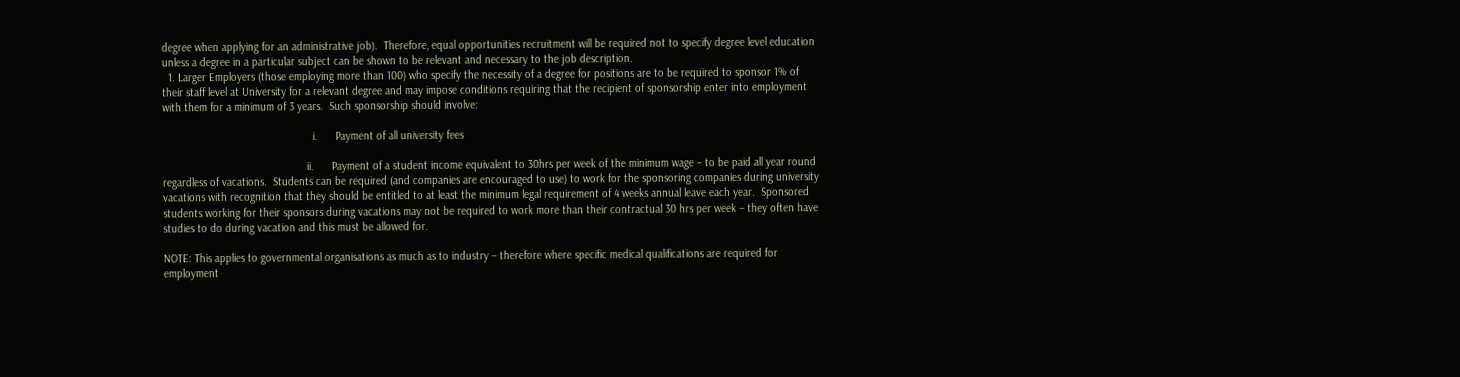degree when applying for an administrative job).  Therefore, equal opportunities recruitment will be required not to specify degree level education unless a degree in a particular subject can be shown to be relevant and necessary to the job description.
  1. Larger Employers (those employing more than 100) who specify the necessity of a degree for positions are to be required to sponsor 1% of their staff level at University for a relevant degree and may impose conditions requiring that the recipient of sponsorship enter into employment with them for a minimum of 3 years.  Such sponsorship should involve:

                                                  i.      Payment of all university fees

                                                ii.      Payment of a student income equivalent to 30hrs per week of the minimum wage – to be paid all year round regardless of vacations.  Students can be required (and companies are encouraged to use) to work for the sponsoring companies during university vacations with recognition that they should be entitled to at least the minimum legal requirement of 4 weeks annual leave each year.  Sponsored students working for their sponsors during vacations may not be required to work more than their contractual 30 hrs per week – they often have studies to do during vacation and this must be allowed for.

NOTE: This applies to governmental organisations as much as to industry – therefore where specific medical qualifications are required for employment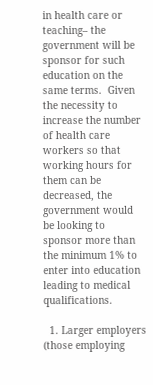in health care or teaching– the government will be sponsor for such education on the same terms.  Given the necessity to increase the number of health care workers so that working hours for them can be decreased, the government would be looking to sponsor more than the minimum 1% to enter into education leading to medical qualifications.

  1. Larger employers (those employing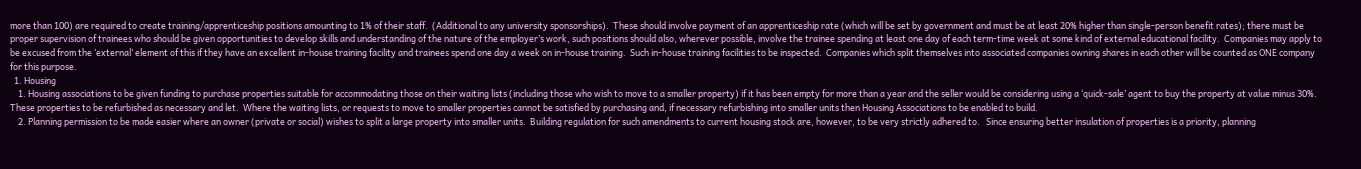more than 100) are required to create training/apprenticeship positions amounting to 1% of their staff.  (Additional to any university sponsorships).  These should involve payment of an apprenticeship rate (which will be set by government and must be at least 20% higher than single-person benefit rates); there must be proper supervision of trainees who should be given opportunities to develop skills and understanding of the nature of the employer’s work, such positions should also, wherever possible, involve the trainee spending at least one day of each term-time week at some kind of external educational facility.  Companies may apply to be excused from the ‘external’ element of this if they have an excellent in-house training facility and trainees spend one day a week on in-house training.  Such in-house training facilities to be inspected.  Companies which split themselves into associated companies owning shares in each other will be counted as ONE company for this purpose.
  1. Housing
    1. Housing associations to be given funding to purchase properties suitable for accommodating those on their waiting lists (including those who wish to move to a smaller property) if it has been empty for more than a year and the seller would be considering using a ‘quick-sale’ agent to buy the property at value minus 30%.  These properties to be refurbished as necessary and let.  Where the waiting lists, or requests to move to smaller properties cannot be satisfied by purchasing and, if necessary refurbishing into smaller units then Housing Associations to be enabled to build.
    2. Planning permission to be made easier where an owner (private or social) wishes to split a large property into smaller units.  Building regulation for such amendments to current housing stock are, however, to be very strictly adhered to.   Since ensuring better insulation of properties is a priority, planning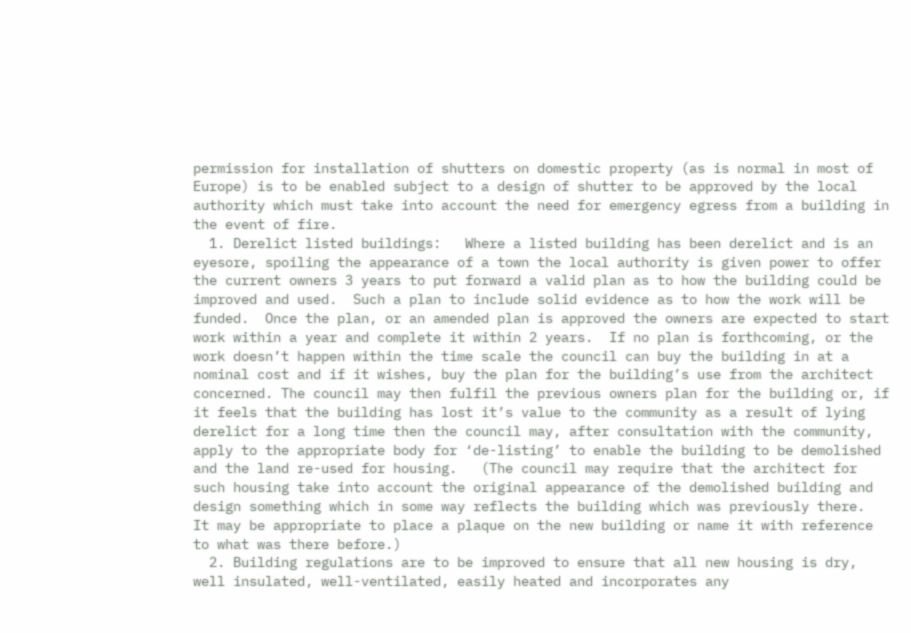permission for installation of shutters on domestic property (as is normal in most of Europe) is to be enabled subject to a design of shutter to be approved by the local authority which must take into account the need for emergency egress from a building in the event of fire.
  1. Derelict listed buildings:   Where a listed building has been derelict and is an eyesore, spoiling the appearance of a town the local authority is given power to offer the current owners 3 years to put forward a valid plan as to how the building could be improved and used.  Such a plan to include solid evidence as to how the work will be funded.  Once the plan, or an amended plan is approved the owners are expected to start work within a year and complete it within 2 years.  If no plan is forthcoming, or the work doesn’t happen within the time scale the council can buy the building in at a nominal cost and if it wishes, buy the plan for the building’s use from the architect concerned. The council may then fulfil the previous owners plan for the building or, if it feels that the building has lost it’s value to the community as a result of lying derelict for a long time then the council may, after consultation with the community, apply to the appropriate body for ‘de-listing’ to enable the building to be demolished and the land re-used for housing.   (The council may require that the architect for such housing take into account the original appearance of the demolished building and design something which in some way reflects the building which was previously there.  It may be appropriate to place a plaque on the new building or name it with reference to what was there before.)
  2. Building regulations are to be improved to ensure that all new housing is dry, well insulated, well-ventilated, easily heated and incorporates any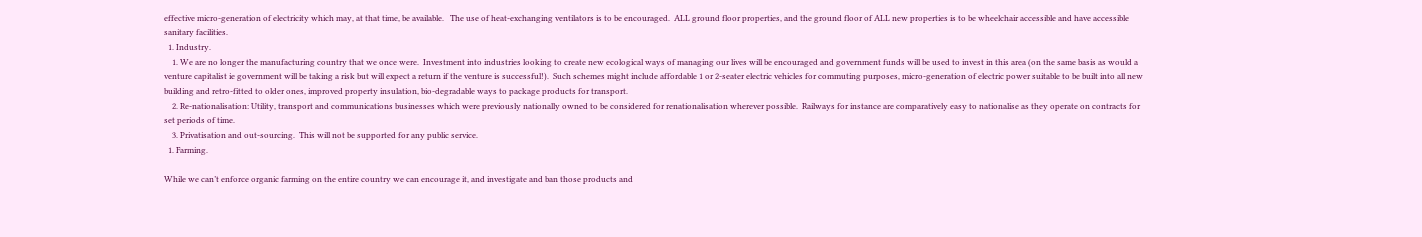effective micro-generation of electricity which may, at that time, be available.   The use of heat-exchanging ventilators is to be encouraged.  ALL ground floor properties, and the ground floor of ALL new properties is to be wheelchair accessible and have accessible sanitary facilities.
  1. Industry.
    1. We are no longer the manufacturing country that we once were.  Investment into industries looking to create new ecological ways of managing our lives will be encouraged and government funds will be used to invest in this area (on the same basis as would a venture capitalist ie government will be taking a risk but will expect a return if the venture is successful!).  Such schemes might include affordable 1 or 2-seater electric vehicles for commuting purposes, micro-generation of electric power suitable to be built into all new building and retro-fitted to older ones, improved property insulation, bio-degradable ways to package products for transport.
    2. Re-nationalisation: Utility, transport and communications businesses which were previously nationally owned to be considered for renationalisation wherever possible.  Railways for instance are comparatively easy to nationalise as they operate on contracts for set periods of time.
    3. Privatisation and out-sourcing.  This will not be supported for any public service.
  1. Farming.

While we can’t enforce organic farming on the entire country we can encourage it, and investigate and ban those products and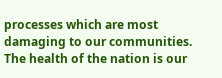processes which are most damaging to our communities.  The health of the nation is our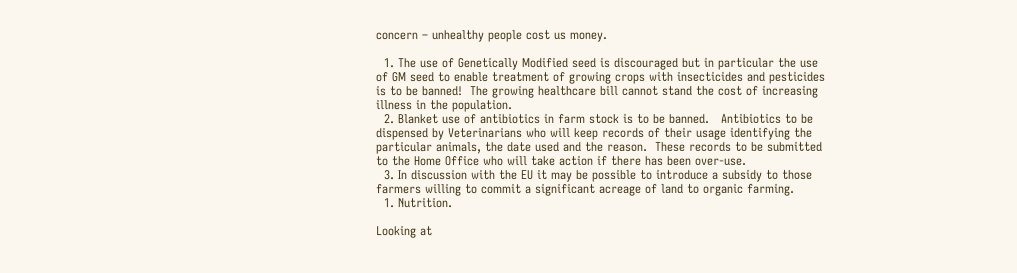concern – unhealthy people cost us money.

  1. The use of Genetically Modified seed is discouraged but in particular the use of GM seed to enable treatment of growing crops with insecticides and pesticides is to be banned!  The growing healthcare bill cannot stand the cost of increasing illness in the population.
  2. Blanket use of antibiotics in farm stock is to be banned.   Antibiotics to be dispensed by Veterinarians who will keep records of their usage identifying the particular animals, the date used and the reason.  These records to be submitted to the Home Office who will take action if there has been over-use.
  3. In discussion with the EU it may be possible to introduce a subsidy to those farmers willing to commit a significant acreage of land to organic farming.
  1. Nutrition.

Looking at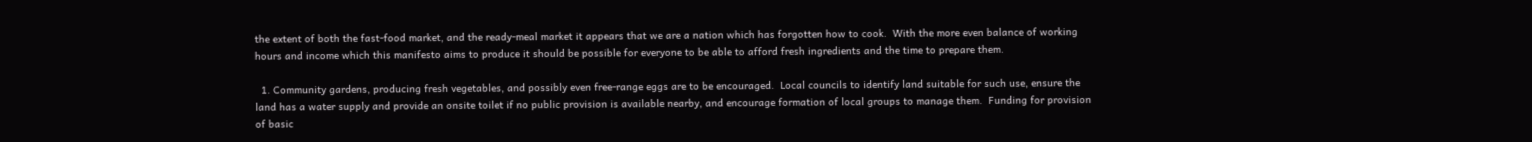the extent of both the fast-food market, and the ready-meal market it appears that we are a nation which has forgotten how to cook.  With the more even balance of working hours and income which this manifesto aims to produce it should be possible for everyone to be able to afford fresh ingredients and the time to prepare them.

  1. Community gardens, producing fresh vegetables, and possibly even free-range eggs are to be encouraged.  Local councils to identify land suitable for such use, ensure the land has a water supply and provide an onsite toilet if no public provision is available nearby, and encourage formation of local groups to manage them.  Funding for provision of basic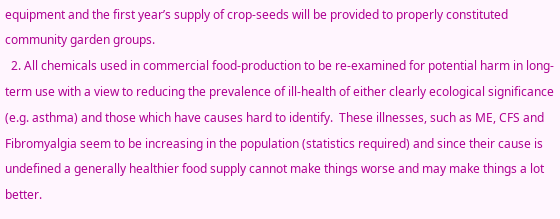equipment and the first year’s supply of crop-seeds will be provided to properly constituted community garden groups.
  2. All chemicals used in commercial food-production to be re-examined for potential harm in long-term use with a view to reducing the prevalence of ill-health of either clearly ecological significance (e.g. asthma) and those which have causes hard to identify.  These illnesses, such as ME, CFS and Fibromyalgia seem to be increasing in the population (statistics required) and since their cause is undefined a generally healthier food supply cannot make things worse and may make things a lot better.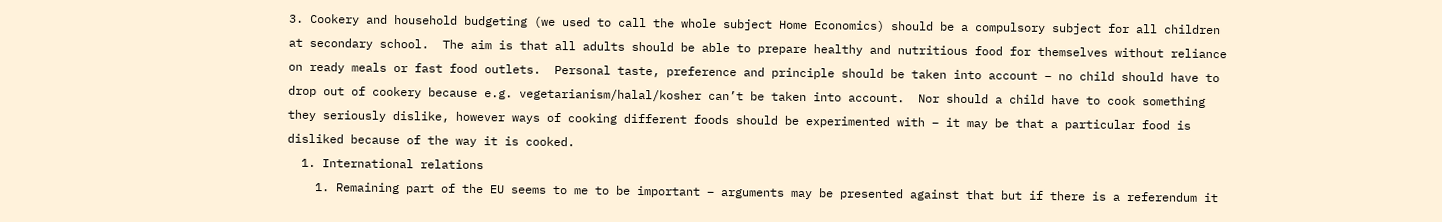3. Cookery and household budgeting (we used to call the whole subject Home Economics) should be a compulsory subject for all children at secondary school.  The aim is that all adults should be able to prepare healthy and nutritious food for themselves without reliance on ready meals or fast food outlets.  Personal taste, preference and principle should be taken into account – no child should have to drop out of cookery because e.g. vegetarianism/halal/kosher can’t be taken into account.  Nor should a child have to cook something they seriously dislike, however ways of cooking different foods should be experimented with – it may be that a particular food is disliked because of the way it is cooked.
  1. International relations
    1. Remaining part of the EU seems to me to be important – arguments may be presented against that but if there is a referendum it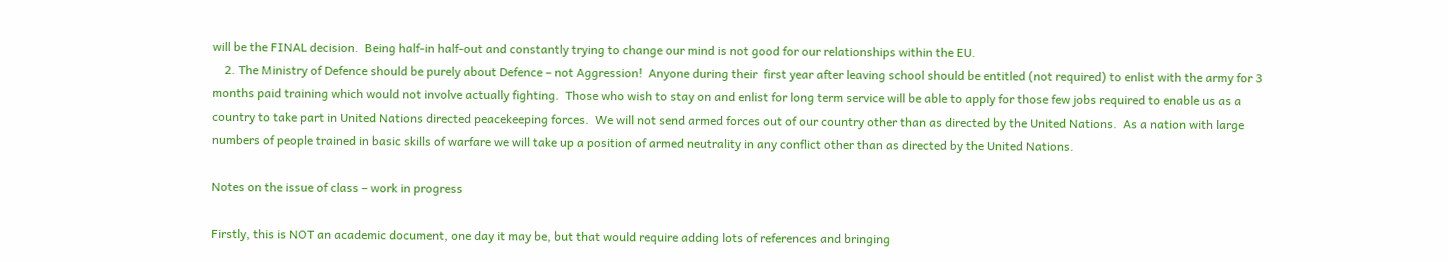will be the FINAL decision.  Being half-in half-out and constantly trying to change our mind is not good for our relationships within the EU.
    2. The Ministry of Defence should be purely about Defence – not Aggression!  Anyone during their  first year after leaving school should be entitled (not required) to enlist with the army for 3 months paid training which would not involve actually fighting.  Those who wish to stay on and enlist for long term service will be able to apply for those few jobs required to enable us as a country to take part in United Nations directed peacekeeping forces.  We will not send armed forces out of our country other than as directed by the United Nations.  As a nation with large numbers of people trained in basic skills of warfare we will take up a position of armed neutrality in any conflict other than as directed by the United Nations.

Notes on the issue of class – work in progress

Firstly, this is NOT an academic document, one day it may be, but that would require adding lots of references and bringing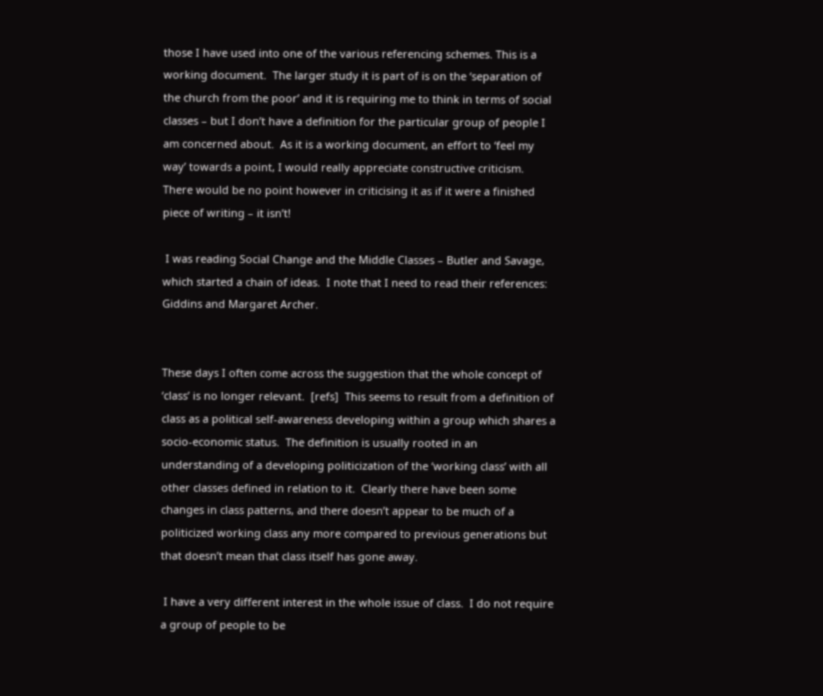those I have used into one of the various referencing schemes. This is a working document.  The larger study it is part of is on the ‘separation of the church from the poor’ and it is requiring me to think in terms of social classes – but I don’t have a definition for the particular group of people I am concerned about.  As it is a working document, an effort to ‘feel my way’ towards a point, I would really appreciate constructive criticism.  There would be no point however in criticising it as if it were a finished piece of writing – it isn’t!

 I was reading Social Change and the Middle Classes – Butler and Savage, which started a chain of ideas.  I note that I need to read their references: Giddins and Margaret Archer.


These days I often come across the suggestion that the whole concept of ‘class’ is no longer relevant.  [refs]  This seems to result from a definition of class as a political self-awareness developing within a group which shares a socio-economic status.  The definition is usually rooted in an understanding of a developing politicization of the ‘working class’ with all other classes defined in relation to it.  Clearly there have been some changes in class patterns, and there doesn’t appear to be much of a politicized working class any more compared to previous generations but that doesn’t mean that class itself has gone away.

 I have a very different interest in the whole issue of class.  I do not require a group of people to be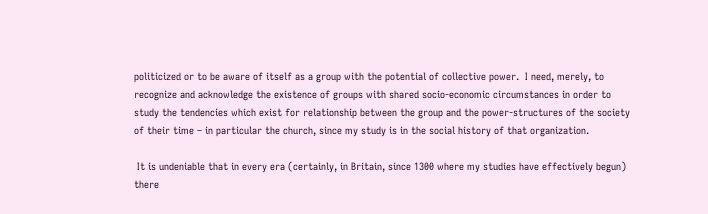politicized or to be aware of itself as a group with the potential of collective power.  I need, merely, to recognize and acknowledge the existence of groups with shared socio-economic circumstances in order to study the tendencies which exist for relationship between the group and the power-structures of the society of their time – in particular the church, since my study is in the social history of that organization.

 It is undeniable that in every era (certainly, in Britain, since 1300 where my studies have effectively begun) there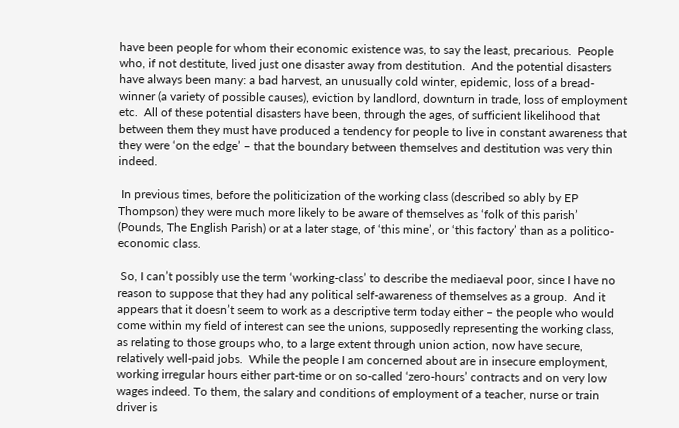have been people for whom their economic existence was, to say the least, precarious.  People who, if not destitute, lived just one disaster away from destitution.  And the potential disasters have always been many: a bad harvest, an unusually cold winter, epidemic, loss of a bread-winner (a variety of possible causes), eviction by landlord, downturn in trade, loss of employment etc.  All of these potential disasters have been, through the ages, of sufficient likelihood that between them they must have produced a tendency for people to live in constant awareness that they were ‘on the edge’ – that the boundary between themselves and destitution was very thin indeed.

 In previous times, before the politicization of the working class (described so ably by EP Thompson) they were much more likely to be aware of themselves as ‘folk of this parish’ (Pounds, The English Parish) or at a later stage, of ‘this mine’, or ‘this factory’ than as a politico-economic class.

 So, I can’t possibly use the term ‘working-class’ to describe the mediaeval poor, since I have no reason to suppose that they had any political self-awareness of themselves as a group.  And it appears that it doesn’t seem to work as a descriptive term today either – the people who would come within my field of interest can see the unions, supposedly representing the working class, as relating to those groups who, to a large extent through union action, now have secure, relatively well-paid jobs.  While the people I am concerned about are in insecure employment, working irregular hours either part-time or on so-called ‘zero-hours’ contracts and on very low wages indeed. To them, the salary and conditions of employment of a teacher, nurse or train driver is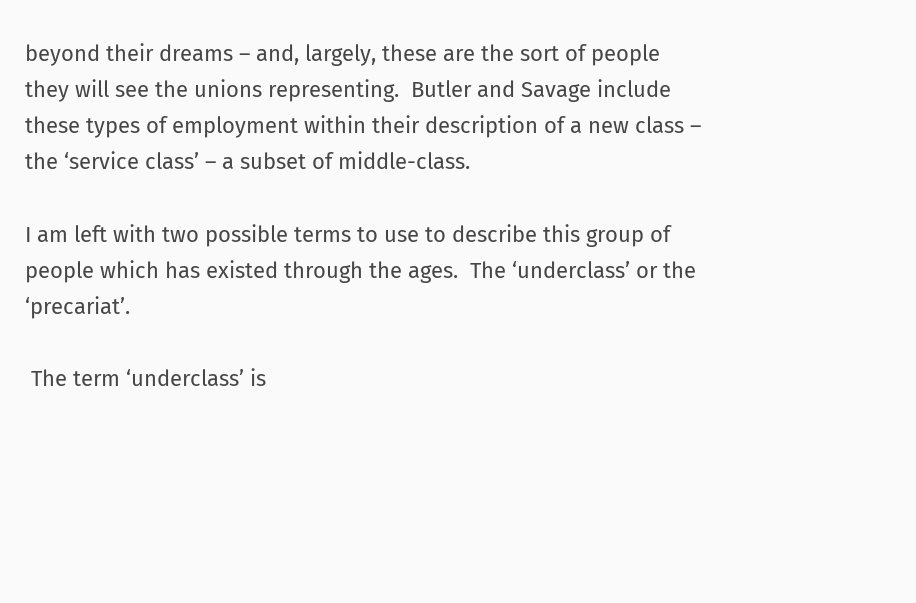beyond their dreams – and, largely, these are the sort of people they will see the unions representing.  Butler and Savage include these types of employment within their description of a new class – the ‘service class’ – a subset of middle-class.

I am left with two possible terms to use to describe this group of people which has existed through the ages.  The ‘underclass’ or the ‘precariat’.

 The term ‘underclass’ is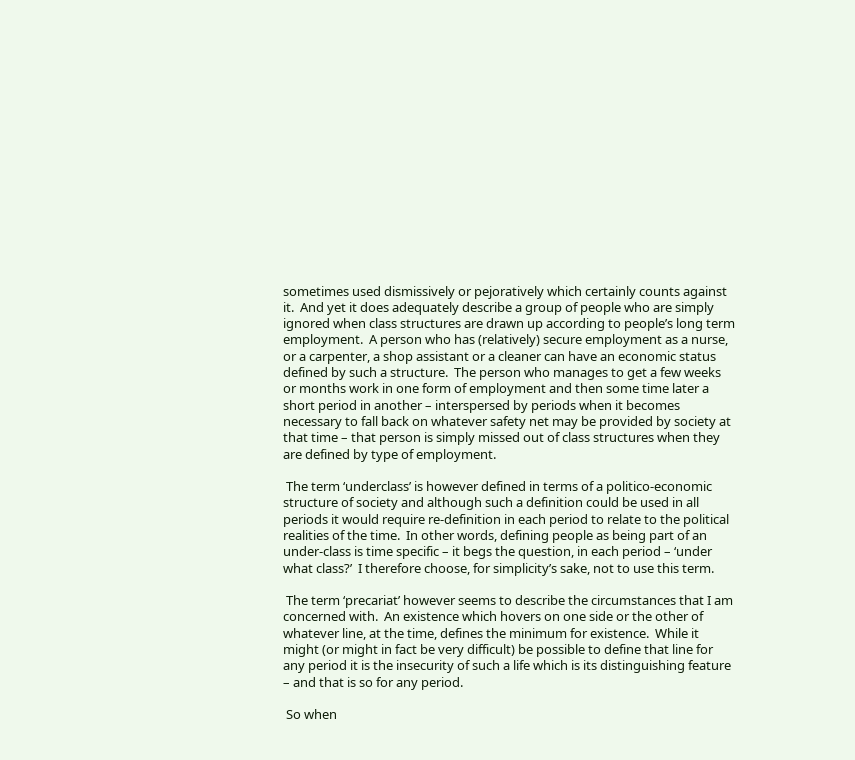sometimes used dismissively or pejoratively which certainly counts against it.  And yet it does adequately describe a group of people who are simply ignored when class structures are drawn up according to people’s long term employment.  A person who has (relatively) secure employment as a nurse, or a carpenter, a shop assistant or a cleaner can have an economic status defined by such a structure.  The person who manages to get a few weeks or months work in one form of employment and then some time later a short period in another – interspersed by periods when it becomes necessary to fall back on whatever safety net may be provided by society at that time – that person is simply missed out of class structures when they are defined by type of employment.

 The term ‘underclass’ is however defined in terms of a politico-economic structure of society and although such a definition could be used in all periods it would require re-definition in each period to relate to the political realities of the time.  In other words, defining people as being part of an under-class is time specific – it begs the question, in each period – ‘under what class?’  I therefore choose, for simplicity’s sake, not to use this term.

 The term ‘precariat’ however seems to describe the circumstances that I am concerned with.  An existence which hovers on one side or the other of whatever line, at the time, defines the minimum for existence.  While it might (or might in fact be very difficult) be possible to define that line for any period it is the insecurity of such a life which is its distinguishing feature – and that is so for any period.

 So when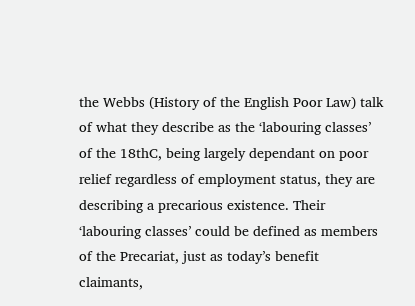the Webbs (History of the English Poor Law) talk of what they describe as the ‘labouring classes’ of the 18thC, being largely dependant on poor relief regardless of employment status, they are describing a precarious existence. Their ‘labouring classes’ could be defined as members of the Precariat, just as today’s benefit claimants,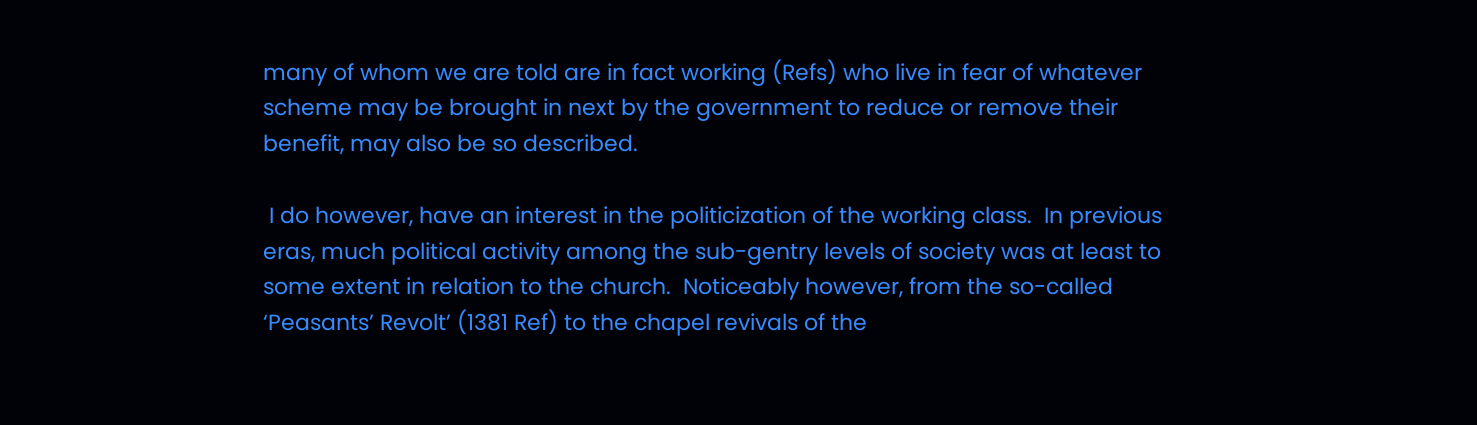many of whom we are told are in fact working (Refs) who live in fear of whatever scheme may be brought in next by the government to reduce or remove their benefit, may also be so described.

 I do however, have an interest in the politicization of the working class.  In previous eras, much political activity among the sub-gentry levels of society was at least to some extent in relation to the church.  Noticeably however, from the so-called ‘Peasants’ Revolt’ (1381 Ref) to the chapel revivals of the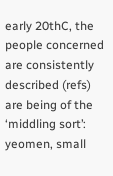early 20thC, the people concerned are consistently described (refs) are being of the ‘middling sort’: yeomen, small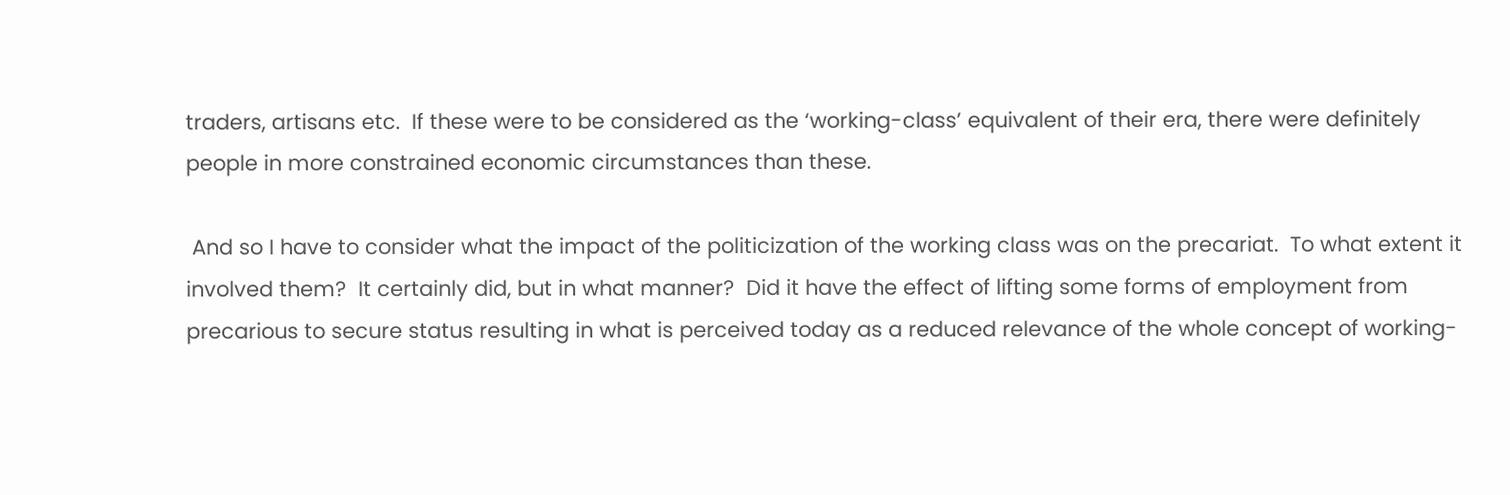traders, artisans etc.  If these were to be considered as the ‘working-class’ equivalent of their era, there were definitely people in more constrained economic circumstances than these.

 And so I have to consider what the impact of the politicization of the working class was on the precariat.  To what extent it involved them?  It certainly did, but in what manner?  Did it have the effect of lifting some forms of employment from precarious to secure status resulting in what is perceived today as a reduced relevance of the whole concept of working-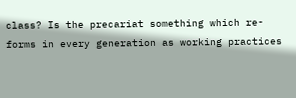class? Is the precariat something which re-forms in every generation as working practices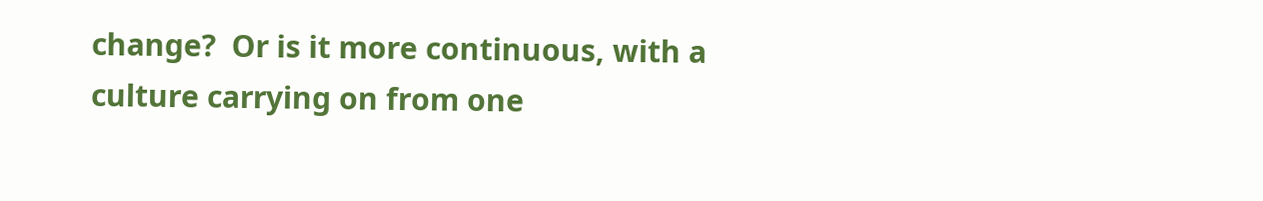change?  Or is it more continuous, with a culture carrying on from one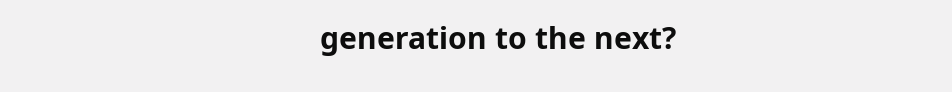generation to the next?